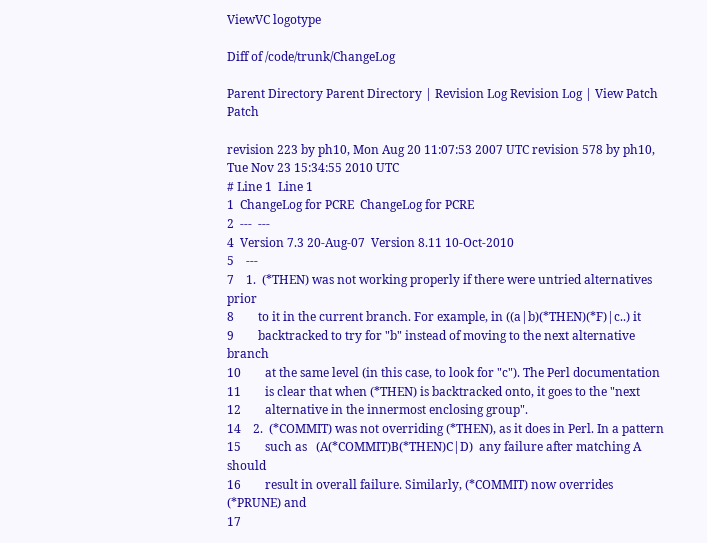ViewVC logotype

Diff of /code/trunk/ChangeLog

Parent Directory Parent Directory | Revision Log Revision Log | View Patch Patch

revision 223 by ph10, Mon Aug 20 11:07:53 2007 UTC revision 578 by ph10, Tue Nov 23 15:34:55 2010 UTC
# Line 1  Line 1
1  ChangeLog for PCRE  ChangeLog for PCRE
2  ---  ---
4  Version 7.3 20-Aug-07  Version 8.11 10-Oct-2010
5    ---
7    1.  (*THEN) was not working properly if there were untried alternatives prior
8        to it in the current branch. For example, in ((a|b)(*THEN)(*F)|c..) it
9        backtracked to try for "b" instead of moving to the next alternative branch
10        at the same level (in this case, to look for "c"). The Perl documentation
11        is clear that when (*THEN) is backtracked onto, it goes to the "next
12        alternative in the innermost enclosing group".
14    2.  (*COMMIT) was not overriding (*THEN), as it does in Perl. In a pattern
15        such as   (A(*COMMIT)B(*THEN)C|D)  any failure after matching A should
16        result in overall failure. Similarly, (*COMMIT) now overrides (*PRUNE) and
17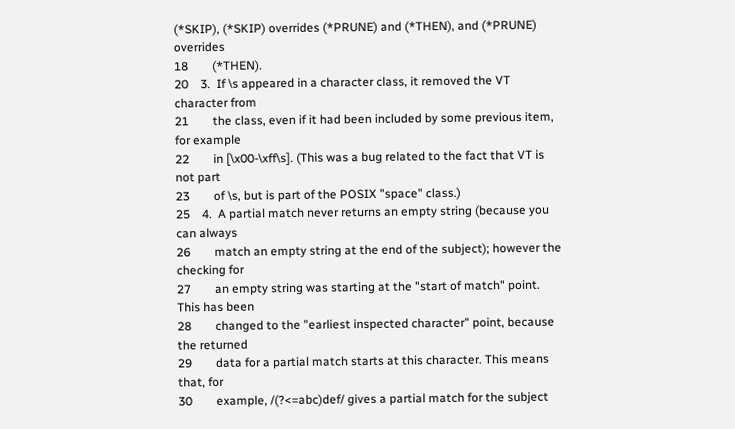(*SKIP), (*SKIP) overrides (*PRUNE) and (*THEN), and (*PRUNE) overrides
18        (*THEN).
20    3.  If \s appeared in a character class, it removed the VT character from
21        the class, even if it had been included by some previous item, for example
22        in [\x00-\xff\s]. (This was a bug related to the fact that VT is not part
23        of \s, but is part of the POSIX "space" class.)
25    4.  A partial match never returns an empty string (because you can always
26        match an empty string at the end of the subject); however the checking for
27        an empty string was starting at the "start of match" point. This has been
28        changed to the "earliest inspected character" point, because the returned
29        data for a partial match starts at this character. This means that, for
30        example, /(?<=abc)def/ gives a partial match for the subject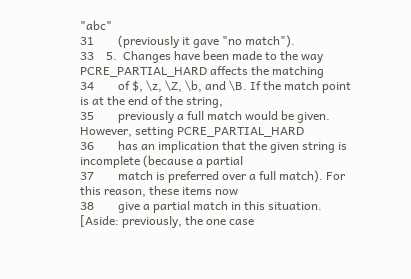"abc"
31        (previously it gave "no match").
33    5.  Changes have been made to the way PCRE_PARTIAL_HARD affects the matching
34        of $, \z, \Z, \b, and \B. If the match point is at the end of the string,
35        previously a full match would be given. However, setting PCRE_PARTIAL_HARD
36        has an implication that the given string is incomplete (because a partial
37        match is preferred over a full match). For this reason, these items now
38        give a partial match in this situation. [Aside: previously, the one case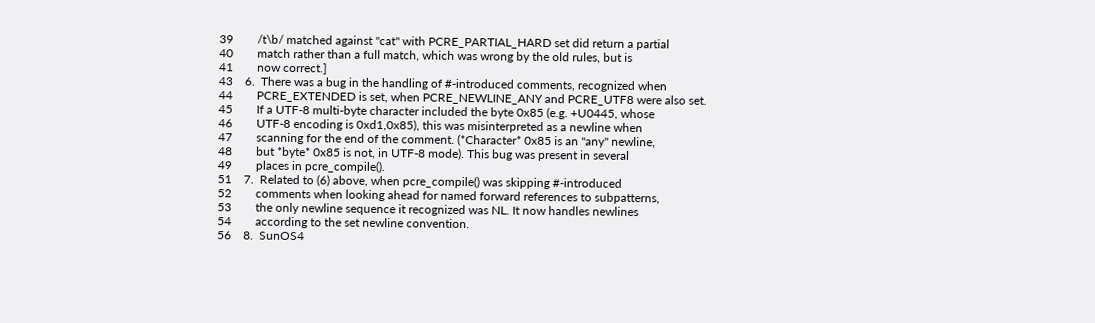39        /t\b/ matched against "cat" with PCRE_PARTIAL_HARD set did return a partial
40        match rather than a full match, which was wrong by the old rules, but is
41        now correct.]
43    6.  There was a bug in the handling of #-introduced comments, recognized when
44        PCRE_EXTENDED is set, when PCRE_NEWLINE_ANY and PCRE_UTF8 were also set.
45        If a UTF-8 multi-byte character included the byte 0x85 (e.g. +U0445, whose
46        UTF-8 encoding is 0xd1,0x85), this was misinterpreted as a newline when
47        scanning for the end of the comment. (*Character* 0x85 is an "any" newline,
48        but *byte* 0x85 is not, in UTF-8 mode). This bug was present in several
49        places in pcre_compile().
51    7.  Related to (6) above, when pcre_compile() was skipping #-introduced
52        comments when looking ahead for named forward references to subpatterns,
53        the only newline sequence it recognized was NL. It now handles newlines
54        according to the set newline convention.
56    8.  SunOS4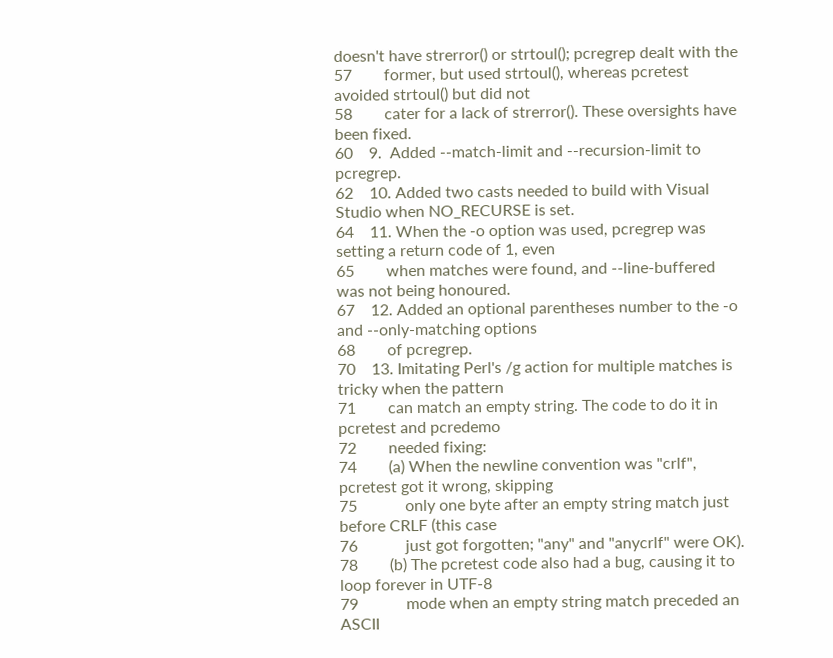doesn't have strerror() or strtoul(); pcregrep dealt with the
57        former, but used strtoul(), whereas pcretest avoided strtoul() but did not
58        cater for a lack of strerror(). These oversights have been fixed.
60    9.  Added --match-limit and --recursion-limit to pcregrep.
62    10. Added two casts needed to build with Visual Studio when NO_RECURSE is set.
64    11. When the -o option was used, pcregrep was setting a return code of 1, even
65        when matches were found, and --line-buffered was not being honoured.
67    12. Added an optional parentheses number to the -o and --only-matching options
68        of pcregrep.
70    13. Imitating Perl's /g action for multiple matches is tricky when the pattern
71        can match an empty string. The code to do it in pcretest and pcredemo
72        needed fixing:
74        (a) When the newline convention was "crlf", pcretest got it wrong, skipping
75            only one byte after an empty string match just before CRLF (this case
76            just got forgotten; "any" and "anycrlf" were OK).
78        (b) The pcretest code also had a bug, causing it to loop forever in UTF-8
79            mode when an empty string match preceded an ASCII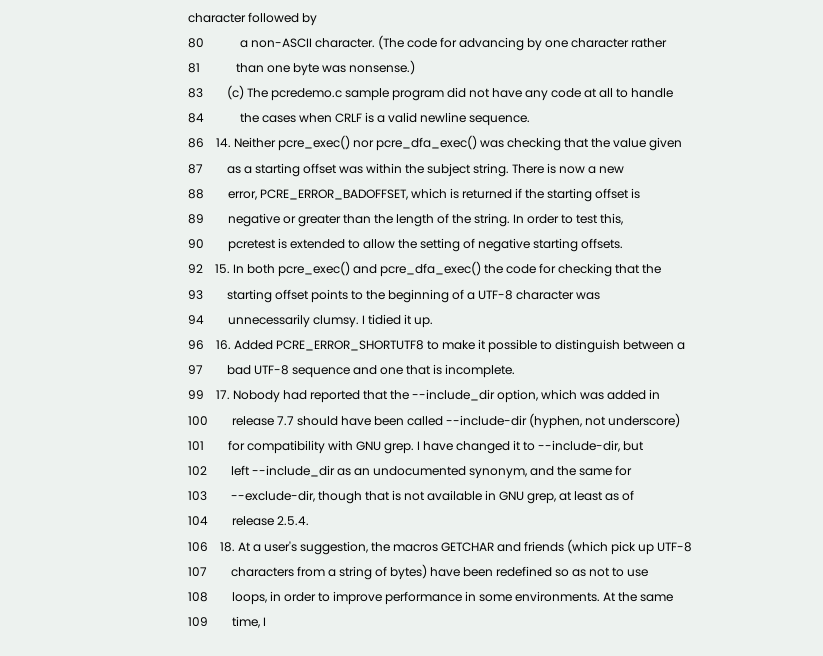character followed by
80            a non-ASCII character. (The code for advancing by one character rather
81            than one byte was nonsense.)
83        (c) The pcredemo.c sample program did not have any code at all to handle
84            the cases when CRLF is a valid newline sequence.
86    14. Neither pcre_exec() nor pcre_dfa_exec() was checking that the value given
87        as a starting offset was within the subject string. There is now a new
88        error, PCRE_ERROR_BADOFFSET, which is returned if the starting offset is
89        negative or greater than the length of the string. In order to test this,
90        pcretest is extended to allow the setting of negative starting offsets.
92    15. In both pcre_exec() and pcre_dfa_exec() the code for checking that the
93        starting offset points to the beginning of a UTF-8 character was
94        unnecessarily clumsy. I tidied it up.
96    16. Added PCRE_ERROR_SHORTUTF8 to make it possible to distinguish between a
97        bad UTF-8 sequence and one that is incomplete.
99    17. Nobody had reported that the --include_dir option, which was added in
100        release 7.7 should have been called --include-dir (hyphen, not underscore)
101        for compatibility with GNU grep. I have changed it to --include-dir, but
102        left --include_dir as an undocumented synonym, and the same for
103        --exclude-dir, though that is not available in GNU grep, at least as of
104        release 2.5.4.
106    18. At a user's suggestion, the macros GETCHAR and friends (which pick up UTF-8
107        characters from a string of bytes) have been redefined so as not to use
108        loops, in order to improve performance in some environments. At the same
109        time, I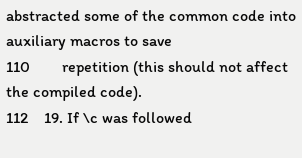abstracted some of the common code into auxiliary macros to save
110        repetition (this should not affect the compiled code).
112    19. If \c was followed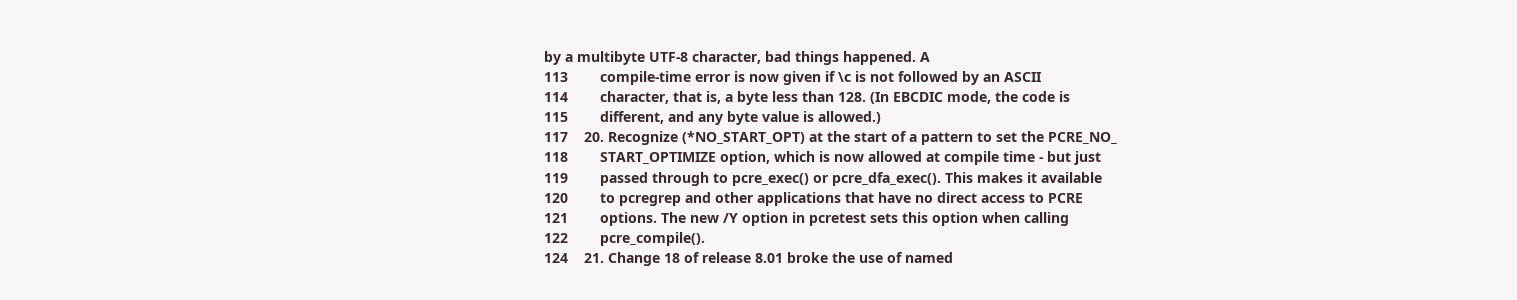by a multibyte UTF-8 character, bad things happened. A
113        compile-time error is now given if \c is not followed by an ASCII
114        character, that is, a byte less than 128. (In EBCDIC mode, the code is
115        different, and any byte value is allowed.)
117    20. Recognize (*NO_START_OPT) at the start of a pattern to set the PCRE_NO_
118        START_OPTIMIZE option, which is now allowed at compile time - but just
119        passed through to pcre_exec() or pcre_dfa_exec(). This makes it available
120        to pcregrep and other applications that have no direct access to PCRE
121        options. The new /Y option in pcretest sets this option when calling
122        pcre_compile().
124    21. Change 18 of release 8.01 broke the use of named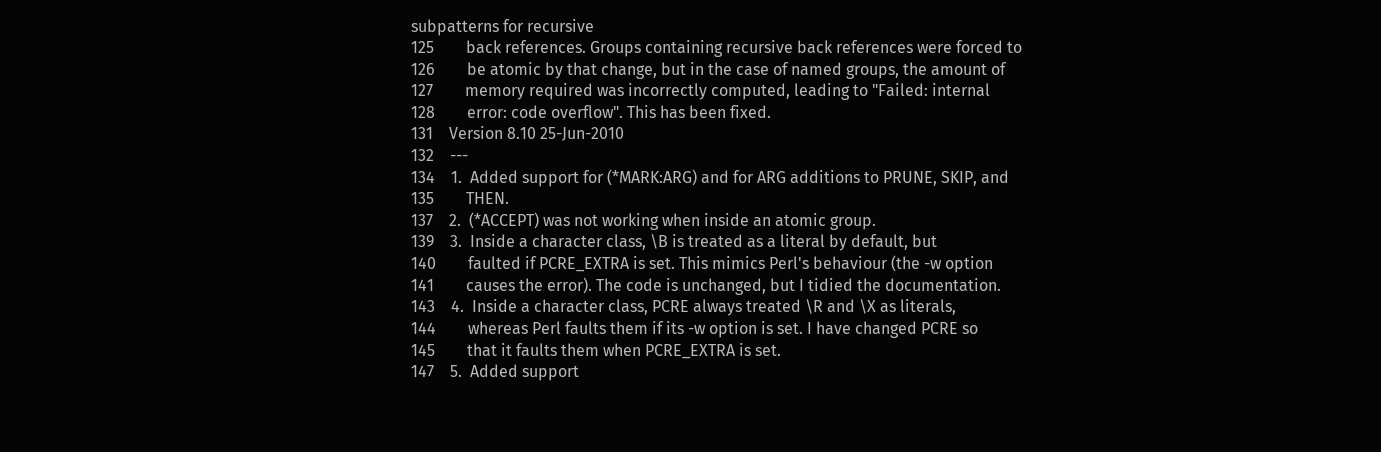subpatterns for recursive
125        back references. Groups containing recursive back references were forced to
126        be atomic by that change, but in the case of named groups, the amount of
127        memory required was incorrectly computed, leading to "Failed: internal
128        error: code overflow". This has been fixed.
131    Version 8.10 25-Jun-2010
132    ---
134    1.  Added support for (*MARK:ARG) and for ARG additions to PRUNE, SKIP, and
135        THEN.
137    2.  (*ACCEPT) was not working when inside an atomic group.
139    3.  Inside a character class, \B is treated as a literal by default, but
140        faulted if PCRE_EXTRA is set. This mimics Perl's behaviour (the -w option
141        causes the error). The code is unchanged, but I tidied the documentation.
143    4.  Inside a character class, PCRE always treated \R and \X as literals,
144        whereas Perl faults them if its -w option is set. I have changed PCRE so
145        that it faults them when PCRE_EXTRA is set.
147    5.  Added support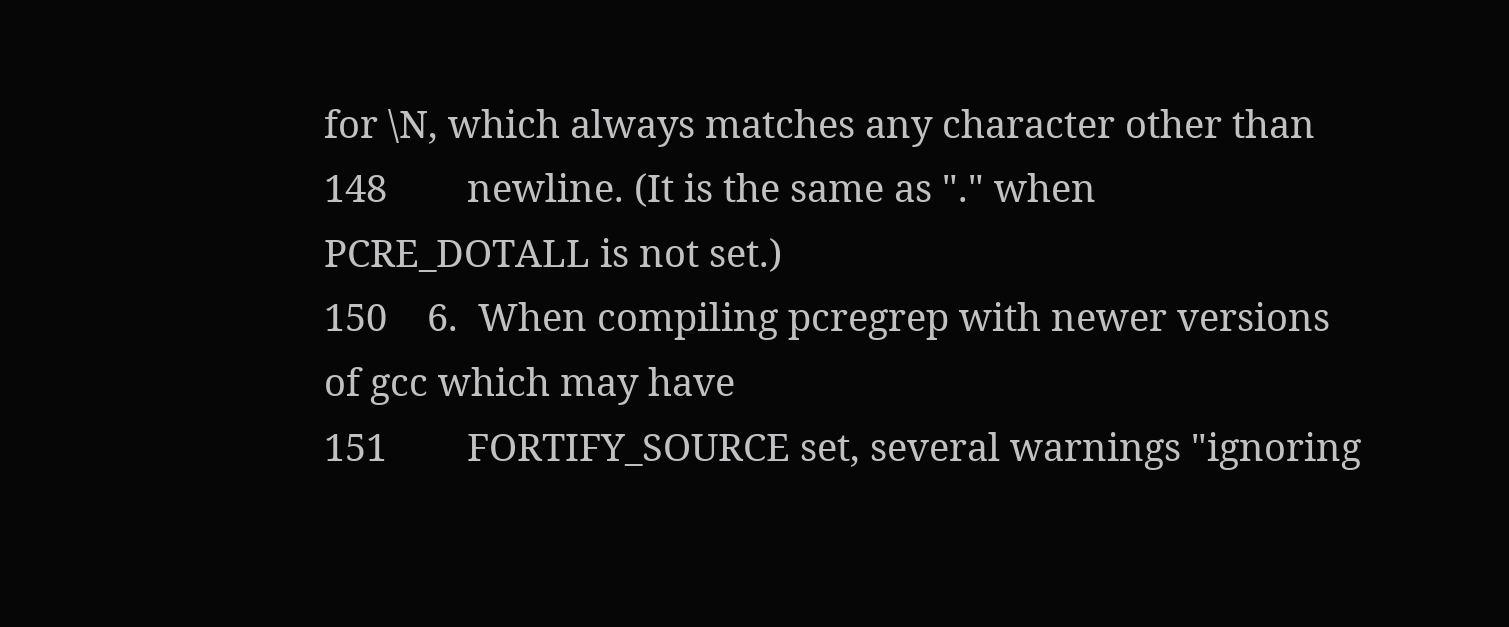for \N, which always matches any character other than
148        newline. (It is the same as "." when PCRE_DOTALL is not set.)
150    6.  When compiling pcregrep with newer versions of gcc which may have
151        FORTIFY_SOURCE set, several warnings "ignoring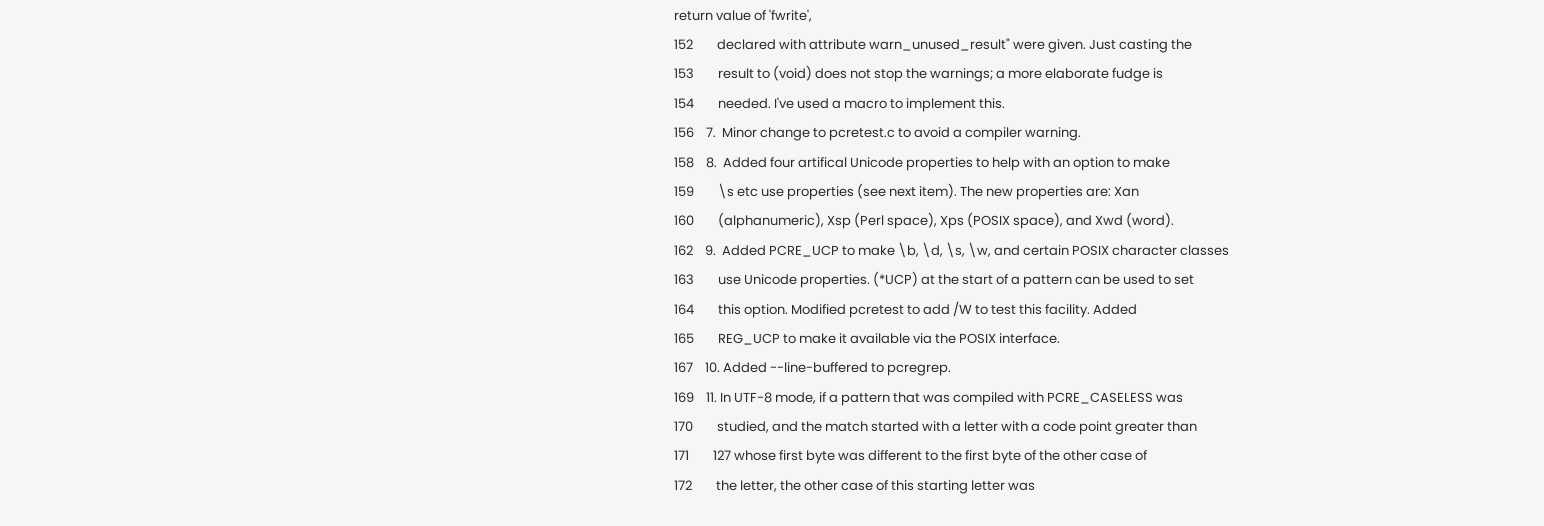return value of 'fwrite',
152        declared with attribute warn_unused_result" were given. Just casting the
153        result to (void) does not stop the warnings; a more elaborate fudge is
154        needed. I've used a macro to implement this.
156    7.  Minor change to pcretest.c to avoid a compiler warning.
158    8.  Added four artifical Unicode properties to help with an option to make
159        \s etc use properties (see next item). The new properties are: Xan
160        (alphanumeric), Xsp (Perl space), Xps (POSIX space), and Xwd (word).
162    9.  Added PCRE_UCP to make \b, \d, \s, \w, and certain POSIX character classes
163        use Unicode properties. (*UCP) at the start of a pattern can be used to set
164        this option. Modified pcretest to add /W to test this facility. Added
165        REG_UCP to make it available via the POSIX interface.
167    10. Added --line-buffered to pcregrep.
169    11. In UTF-8 mode, if a pattern that was compiled with PCRE_CASELESS was
170        studied, and the match started with a letter with a code point greater than
171        127 whose first byte was different to the first byte of the other case of
172        the letter, the other case of this starting letter was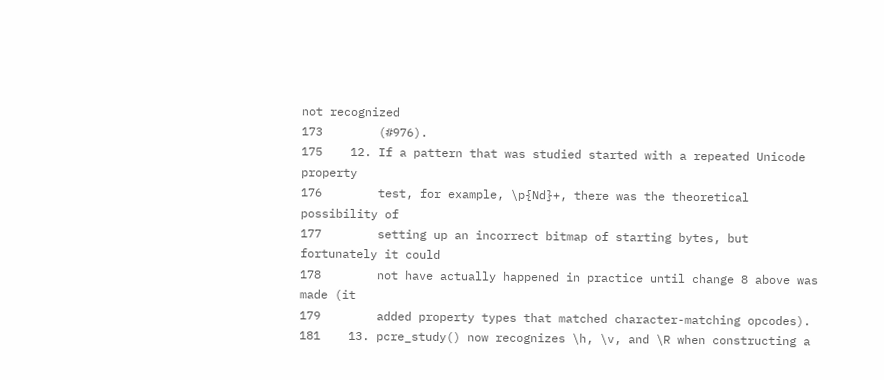not recognized
173        (#976).
175    12. If a pattern that was studied started with a repeated Unicode property
176        test, for example, \p{Nd}+, there was the theoretical possibility of
177        setting up an incorrect bitmap of starting bytes, but fortunately it could
178        not have actually happened in practice until change 8 above was made (it
179        added property types that matched character-matching opcodes).
181    13. pcre_study() now recognizes \h, \v, and \R when constructing a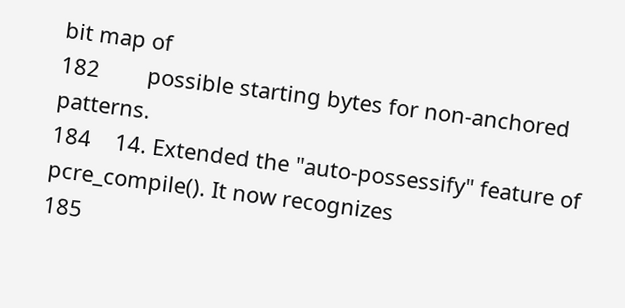bit map of
182        possible starting bytes for non-anchored patterns.
184    14. Extended the "auto-possessify" feature of pcre_compile(). It now recognizes
185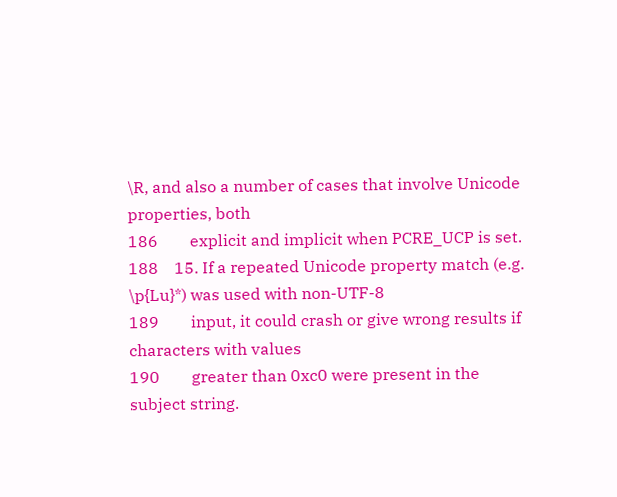\R, and also a number of cases that involve Unicode properties, both
186        explicit and implicit when PCRE_UCP is set.
188    15. If a repeated Unicode property match (e.g. \p{Lu}*) was used with non-UTF-8
189        input, it could crash or give wrong results if characters with values
190        greater than 0xc0 were present in the subject string.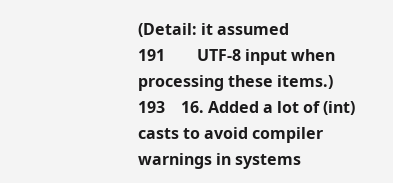(Detail: it assumed
191        UTF-8 input when processing these items.)
193    16. Added a lot of (int) casts to avoid compiler warnings in systems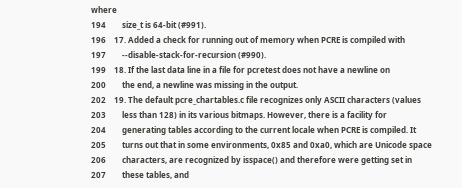where
194        size_t is 64-bit (#991).
196    17. Added a check for running out of memory when PCRE is compiled with
197        --disable-stack-for-recursion (#990).
199    18. If the last data line in a file for pcretest does not have a newline on
200        the end, a newline was missing in the output.
202    19. The default pcre_chartables.c file recognizes only ASCII characters (values
203        less than 128) in its various bitmaps. However, there is a facility for
204        generating tables according to the current locale when PCRE is compiled. It
205        turns out that in some environments, 0x85 and 0xa0, which are Unicode space
206        characters, are recognized by isspace() and therefore were getting set in
207        these tables, and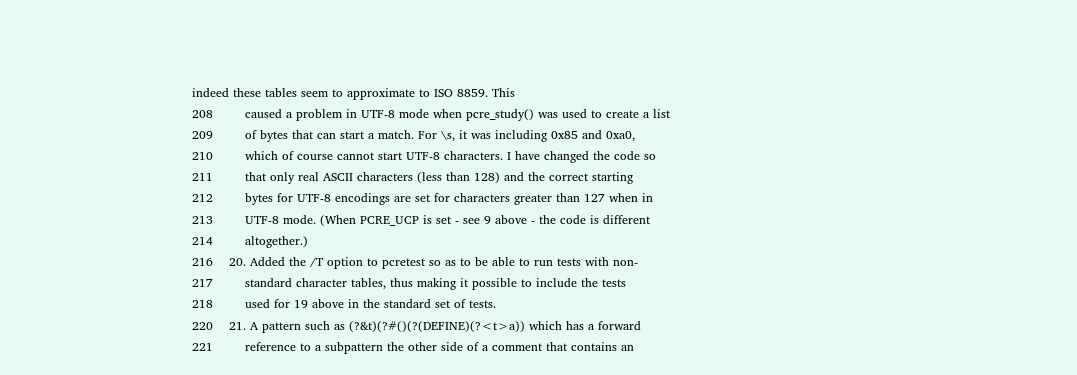indeed these tables seem to approximate to ISO 8859. This
208        caused a problem in UTF-8 mode when pcre_study() was used to create a list
209        of bytes that can start a match. For \s, it was including 0x85 and 0xa0,
210        which of course cannot start UTF-8 characters. I have changed the code so
211        that only real ASCII characters (less than 128) and the correct starting
212        bytes for UTF-8 encodings are set for characters greater than 127 when in
213        UTF-8 mode. (When PCRE_UCP is set - see 9 above - the code is different
214        altogether.)
216    20. Added the /T option to pcretest so as to be able to run tests with non-
217        standard character tables, thus making it possible to include the tests
218        used for 19 above in the standard set of tests.
220    21. A pattern such as (?&t)(?#()(?(DEFINE)(?<t>a)) which has a forward
221        reference to a subpattern the other side of a comment that contains an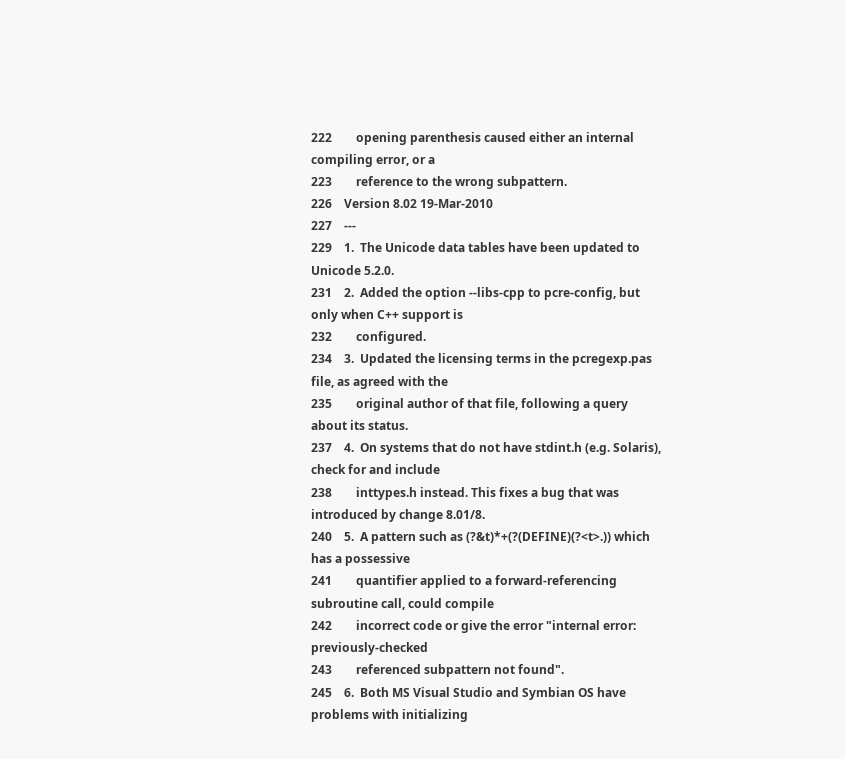222        opening parenthesis caused either an internal compiling error, or a
223        reference to the wrong subpattern.
226    Version 8.02 19-Mar-2010
227    ---
229    1.  The Unicode data tables have been updated to Unicode 5.2.0.
231    2.  Added the option --libs-cpp to pcre-config, but only when C++ support is
232        configured.
234    3.  Updated the licensing terms in the pcregexp.pas file, as agreed with the
235        original author of that file, following a query about its status.
237    4.  On systems that do not have stdint.h (e.g. Solaris), check for and include
238        inttypes.h instead. This fixes a bug that was introduced by change 8.01/8.
240    5.  A pattern such as (?&t)*+(?(DEFINE)(?<t>.)) which has a possessive
241        quantifier applied to a forward-referencing subroutine call, could compile
242        incorrect code or give the error "internal error: previously-checked
243        referenced subpattern not found".
245    6.  Both MS Visual Studio and Symbian OS have problems with initializing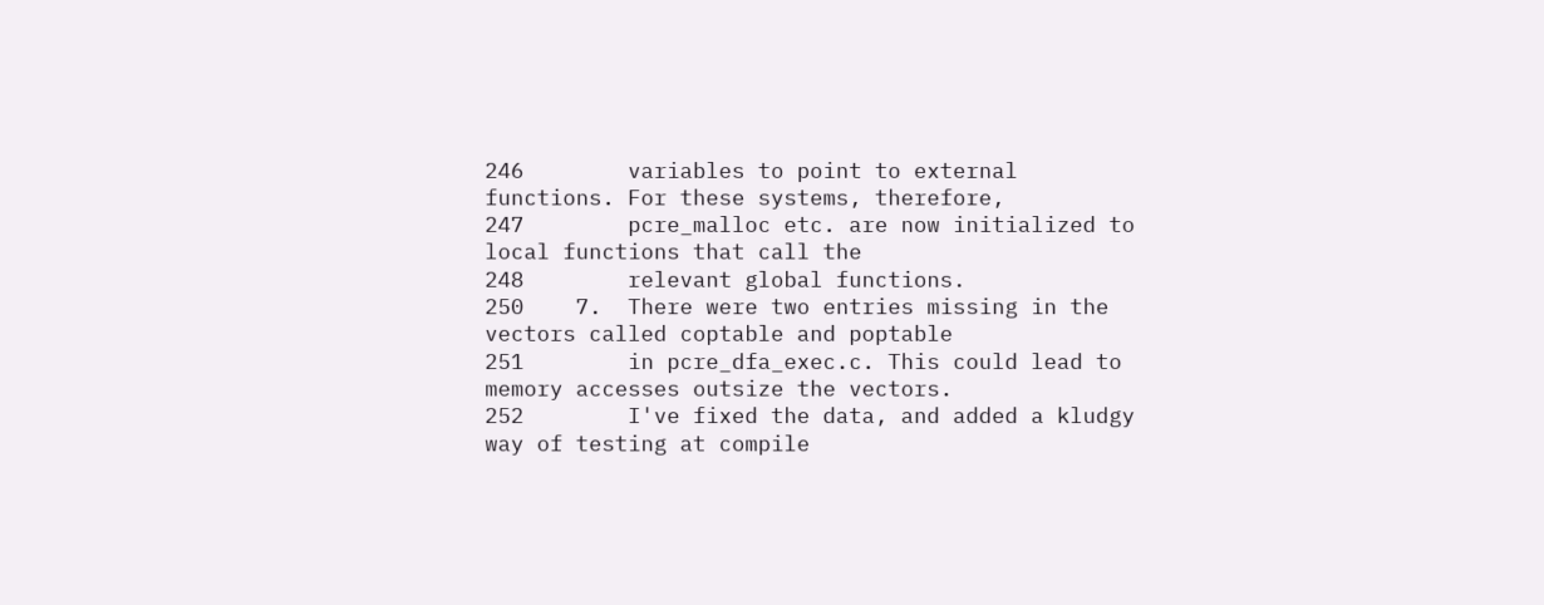246        variables to point to external functions. For these systems, therefore,
247        pcre_malloc etc. are now initialized to local functions that call the
248        relevant global functions.
250    7.  There were two entries missing in the vectors called coptable and poptable
251        in pcre_dfa_exec.c. This could lead to memory accesses outsize the vectors.
252        I've fixed the data, and added a kludgy way of testing at compile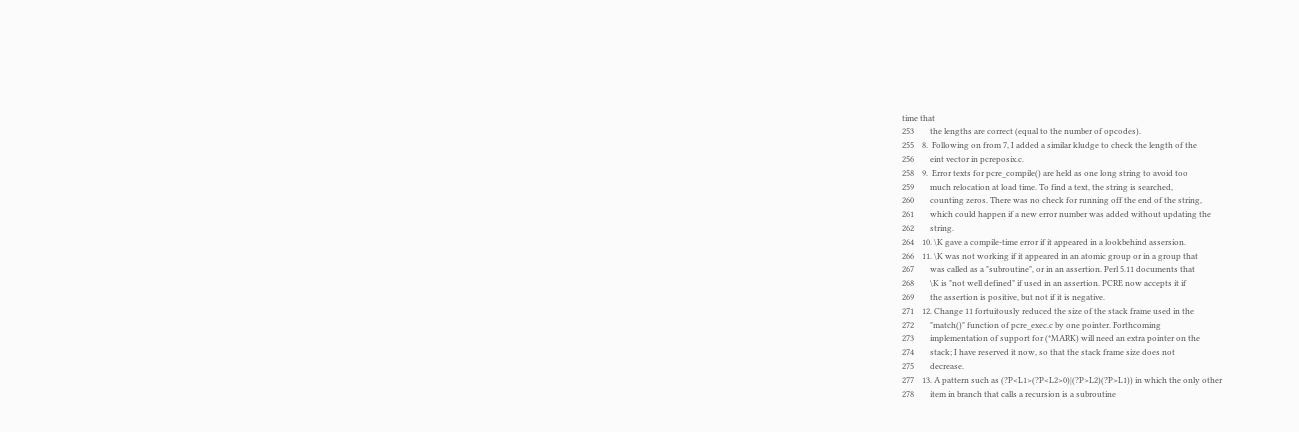time that
253        the lengths are correct (equal to the number of opcodes).
255    8.  Following on from 7, I added a similar kludge to check the length of the
256        eint vector in pcreposix.c.
258    9.  Error texts for pcre_compile() are held as one long string to avoid too
259        much relocation at load time. To find a text, the string is searched,
260        counting zeros. There was no check for running off the end of the string,
261        which could happen if a new error number was added without updating the
262        string.
264    10. \K gave a compile-time error if it appeared in a lookbehind assersion.
266    11. \K was not working if it appeared in an atomic group or in a group that
267        was called as a "subroutine", or in an assertion. Perl 5.11 documents that
268        \K is "not well defined" if used in an assertion. PCRE now accepts it if
269        the assertion is positive, but not if it is negative.
271    12. Change 11 fortuitously reduced the size of the stack frame used in the
272        "match()" function of pcre_exec.c by one pointer. Forthcoming
273        implementation of support for (*MARK) will need an extra pointer on the
274        stack; I have reserved it now, so that the stack frame size does not
275        decrease.
277    13. A pattern such as (?P<L1>(?P<L2>0)|(?P>L2)(?P>L1)) in which the only other
278        item in branch that calls a recursion is a subroutine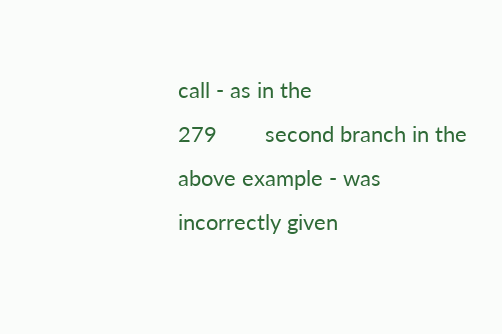call - as in the
279        second branch in the above example - was incorrectly given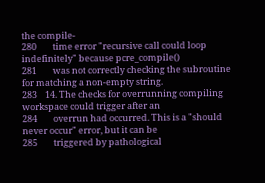the compile-
280        time error "recursive call could loop indefinitely" because pcre_compile()
281        was not correctly checking the subroutine for matching a non-empty string.
283    14. The checks for overrunning compiling workspace could trigger after an
284        overrun had occurred. This is a "should never occur" error, but it can be
285        triggered by pathological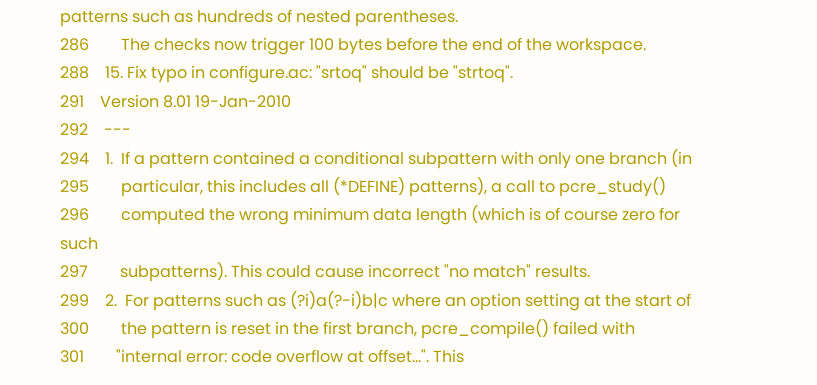patterns such as hundreds of nested parentheses.
286        The checks now trigger 100 bytes before the end of the workspace.
288    15. Fix typo in configure.ac: "srtoq" should be "strtoq".
291    Version 8.01 19-Jan-2010
292    ---
294    1.  If a pattern contained a conditional subpattern with only one branch (in
295        particular, this includes all (*DEFINE) patterns), a call to pcre_study()
296        computed the wrong minimum data length (which is of course zero for such
297        subpatterns). This could cause incorrect "no match" results.
299    2.  For patterns such as (?i)a(?-i)b|c where an option setting at the start of
300        the pattern is reset in the first branch, pcre_compile() failed with
301        "internal error: code overflow at offset...". This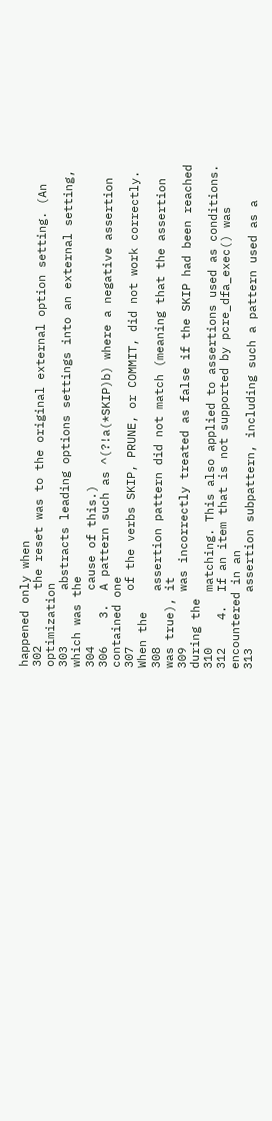happened only when
302        the reset was to the original external option setting. (An optimization
303        abstracts leading options settings into an external setting, which was the
304        cause of this.)
306    3.  A pattern such as ^(?!a(*SKIP)b) where a negative assertion contained one
307        of the verbs SKIP, PRUNE, or COMMIT, did not work correctly. When the
308        assertion pattern did not match (meaning that the assertion was true), it
309        was incorrectly treated as false if the SKIP had been reached during the
310        matching. This also applied to assertions used as conditions.
312    4.  If an item that is not supported by pcre_dfa_exec() was encountered in an
313        assertion subpattern, including such a pattern used as a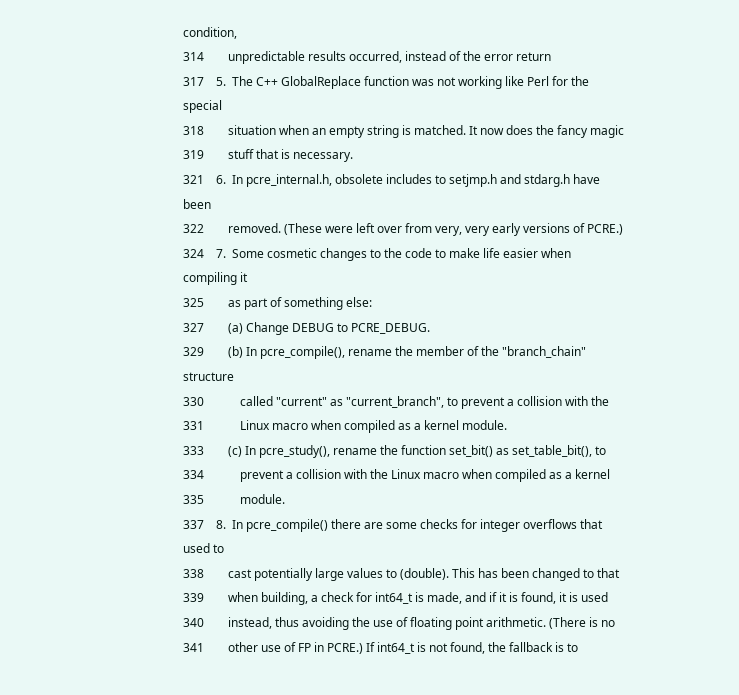condition,
314        unpredictable results occurred, instead of the error return
317    5.  The C++ GlobalReplace function was not working like Perl for the special
318        situation when an empty string is matched. It now does the fancy magic
319        stuff that is necessary.
321    6.  In pcre_internal.h, obsolete includes to setjmp.h and stdarg.h have been
322        removed. (These were left over from very, very early versions of PCRE.)
324    7.  Some cosmetic changes to the code to make life easier when compiling it
325        as part of something else:
327        (a) Change DEBUG to PCRE_DEBUG.
329        (b) In pcre_compile(), rename the member of the "branch_chain" structure
330            called "current" as "current_branch", to prevent a collision with the
331            Linux macro when compiled as a kernel module.
333        (c) In pcre_study(), rename the function set_bit() as set_table_bit(), to
334            prevent a collision with the Linux macro when compiled as a kernel
335            module.
337    8.  In pcre_compile() there are some checks for integer overflows that used to
338        cast potentially large values to (double). This has been changed to that
339        when building, a check for int64_t is made, and if it is found, it is used
340        instead, thus avoiding the use of floating point arithmetic. (There is no
341        other use of FP in PCRE.) If int64_t is not found, the fallback is to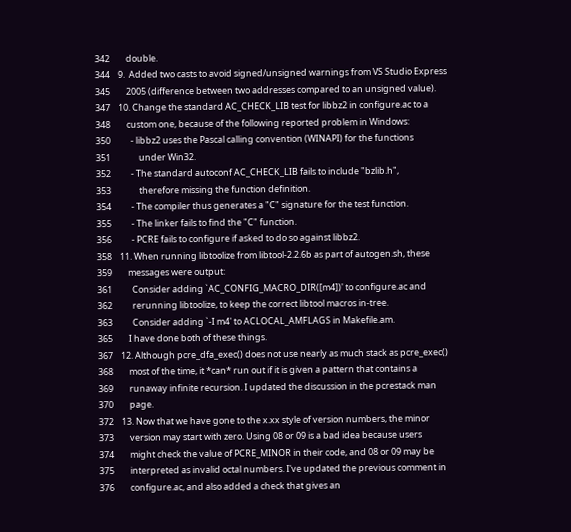342        double.
344    9.  Added two casts to avoid signed/unsigned warnings from VS Studio Express
345        2005 (difference between two addresses compared to an unsigned value).
347    10. Change the standard AC_CHECK_LIB test for libbz2 in configure.ac to a
348        custom one, because of the following reported problem in Windows:
350          - libbz2 uses the Pascal calling convention (WINAPI) for the functions
351              under Win32.
352          - The standard autoconf AC_CHECK_LIB fails to include "bzlib.h",
353              therefore missing the function definition.
354          - The compiler thus generates a "C" signature for the test function.
355          - The linker fails to find the "C" function.
356          - PCRE fails to configure if asked to do so against libbz2.
358    11. When running libtoolize from libtool-2.2.6b as part of autogen.sh, these
359        messages were output:
361          Consider adding `AC_CONFIG_MACRO_DIR([m4])' to configure.ac and
362          rerunning libtoolize, to keep the correct libtool macros in-tree.
363          Consider adding `-I m4' to ACLOCAL_AMFLAGS in Makefile.am.
365        I have done both of these things.
367    12. Although pcre_dfa_exec() does not use nearly as much stack as pcre_exec()
368        most of the time, it *can* run out if it is given a pattern that contains a
369        runaway infinite recursion. I updated the discussion in the pcrestack man
370        page.
372    13. Now that we have gone to the x.xx style of version numbers, the minor
373        version may start with zero. Using 08 or 09 is a bad idea because users
374        might check the value of PCRE_MINOR in their code, and 08 or 09 may be
375        interpreted as invalid octal numbers. I've updated the previous comment in
376        configure.ac, and also added a check that gives an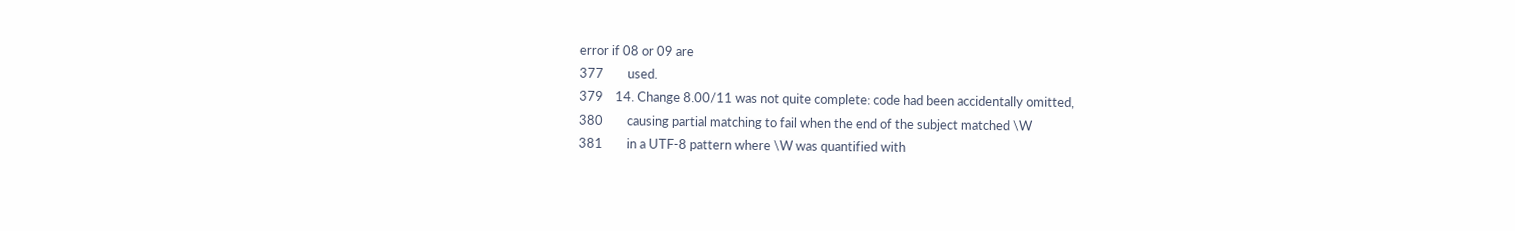error if 08 or 09 are
377        used.
379    14. Change 8.00/11 was not quite complete: code had been accidentally omitted,
380        causing partial matching to fail when the end of the subject matched \W
381        in a UTF-8 pattern where \W was quantified with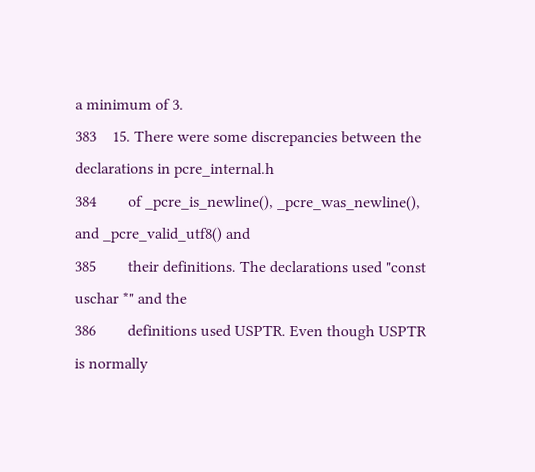a minimum of 3.
383    15. There were some discrepancies between the declarations in pcre_internal.h
384        of _pcre_is_newline(), _pcre_was_newline(), and _pcre_valid_utf8() and
385        their definitions. The declarations used "const uschar *" and the
386        definitions used USPTR. Even though USPTR is normally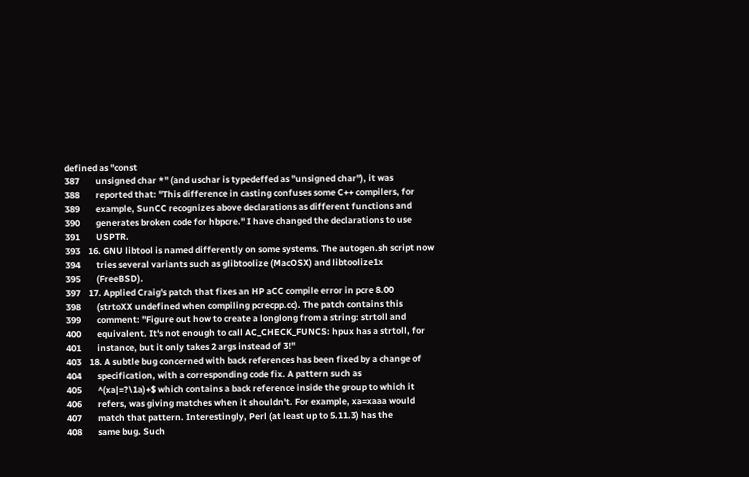defined as "const
387        unsigned char *" (and uschar is typedeffed as "unsigned char"), it was
388        reported that: "This difference in casting confuses some C++ compilers, for
389        example, SunCC recognizes above declarations as different functions and
390        generates broken code for hbpcre." I have changed the declarations to use
391        USPTR.
393    16. GNU libtool is named differently on some systems. The autogen.sh script now
394        tries several variants such as glibtoolize (MacOSX) and libtoolize1x
395        (FreeBSD).
397    17. Applied Craig's patch that fixes an HP aCC compile error in pcre 8.00
398        (strtoXX undefined when compiling pcrecpp.cc). The patch contains this
399        comment: "Figure out how to create a longlong from a string: strtoll and
400        equivalent. It's not enough to call AC_CHECK_FUNCS: hpux has a strtoll, for
401        instance, but it only takes 2 args instead of 3!"
403    18. A subtle bug concerned with back references has been fixed by a change of
404        specification, with a corresponding code fix. A pattern such as
405        ^(xa|=?\1a)+$ which contains a back reference inside the group to which it
406        refers, was giving matches when it shouldn't. For example, xa=xaaa would
407        match that pattern. Interestingly, Perl (at least up to 5.11.3) has the
408        same bug. Such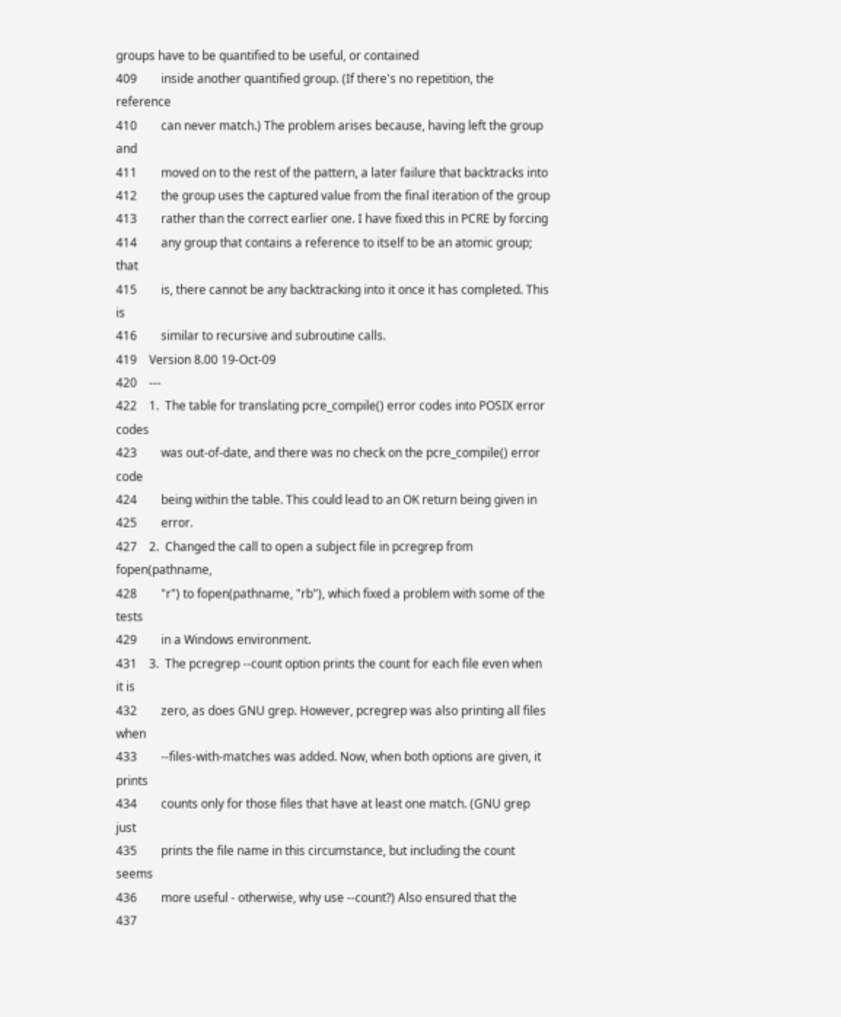groups have to be quantified to be useful, or contained
409        inside another quantified group. (If there's no repetition, the reference
410        can never match.) The problem arises because, having left the group and
411        moved on to the rest of the pattern, a later failure that backtracks into
412        the group uses the captured value from the final iteration of the group
413        rather than the correct earlier one. I have fixed this in PCRE by forcing
414        any group that contains a reference to itself to be an atomic group; that
415        is, there cannot be any backtracking into it once it has completed. This is
416        similar to recursive and subroutine calls.
419    Version 8.00 19-Oct-09
420    ---
422    1.  The table for translating pcre_compile() error codes into POSIX error codes
423        was out-of-date, and there was no check on the pcre_compile() error code
424        being within the table. This could lead to an OK return being given in
425        error.
427    2.  Changed the call to open a subject file in pcregrep from fopen(pathname,
428        "r") to fopen(pathname, "rb"), which fixed a problem with some of the tests
429        in a Windows environment.
431    3.  The pcregrep --count option prints the count for each file even when it is
432        zero, as does GNU grep. However, pcregrep was also printing all files when
433        --files-with-matches was added. Now, when both options are given, it prints
434        counts only for those files that have at least one match. (GNU grep just
435        prints the file name in this circumstance, but including the count seems
436        more useful - otherwise, why use --count?) Also ensured that the
437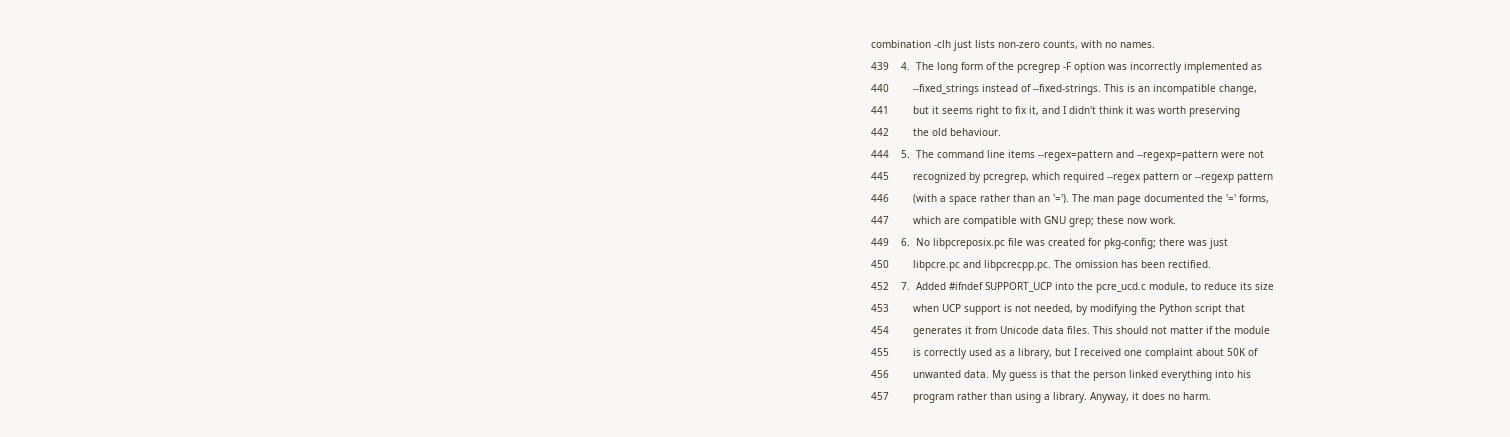combination -clh just lists non-zero counts, with no names.
439    4.  The long form of the pcregrep -F option was incorrectly implemented as
440        --fixed_strings instead of --fixed-strings. This is an incompatible change,
441        but it seems right to fix it, and I didn't think it was worth preserving
442        the old behaviour.
444    5.  The command line items --regex=pattern and --regexp=pattern were not
445        recognized by pcregrep, which required --regex pattern or --regexp pattern
446        (with a space rather than an '='). The man page documented the '=' forms,
447        which are compatible with GNU grep; these now work.
449    6.  No libpcreposix.pc file was created for pkg-config; there was just
450        libpcre.pc and libpcrecpp.pc. The omission has been rectified.
452    7.  Added #ifndef SUPPORT_UCP into the pcre_ucd.c module, to reduce its size
453        when UCP support is not needed, by modifying the Python script that
454        generates it from Unicode data files. This should not matter if the module
455        is correctly used as a library, but I received one complaint about 50K of
456        unwanted data. My guess is that the person linked everything into his
457        program rather than using a library. Anyway, it does no harm.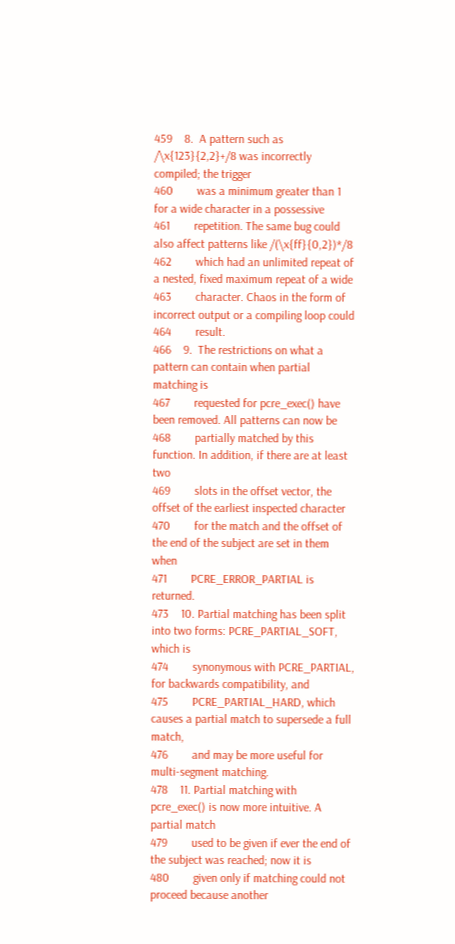459    8.  A pattern such as /\x{123}{2,2}+/8 was incorrectly compiled; the trigger
460        was a minimum greater than 1 for a wide character in a possessive
461        repetition. The same bug could also affect patterns like /(\x{ff}{0,2})*/8
462        which had an unlimited repeat of a nested, fixed maximum repeat of a wide
463        character. Chaos in the form of incorrect output or a compiling loop could
464        result.
466    9.  The restrictions on what a pattern can contain when partial matching is
467        requested for pcre_exec() have been removed. All patterns can now be
468        partially matched by this function. In addition, if there are at least two
469        slots in the offset vector, the offset of the earliest inspected character
470        for the match and the offset of the end of the subject are set in them when
471        PCRE_ERROR_PARTIAL is returned.
473    10. Partial matching has been split into two forms: PCRE_PARTIAL_SOFT, which is
474        synonymous with PCRE_PARTIAL, for backwards compatibility, and
475        PCRE_PARTIAL_HARD, which causes a partial match to supersede a full match,
476        and may be more useful for multi-segment matching.
478    11. Partial matching with pcre_exec() is now more intuitive. A partial match
479        used to be given if ever the end of the subject was reached; now it is
480        given only if matching could not proceed because another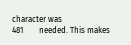character was
481        needed. This makes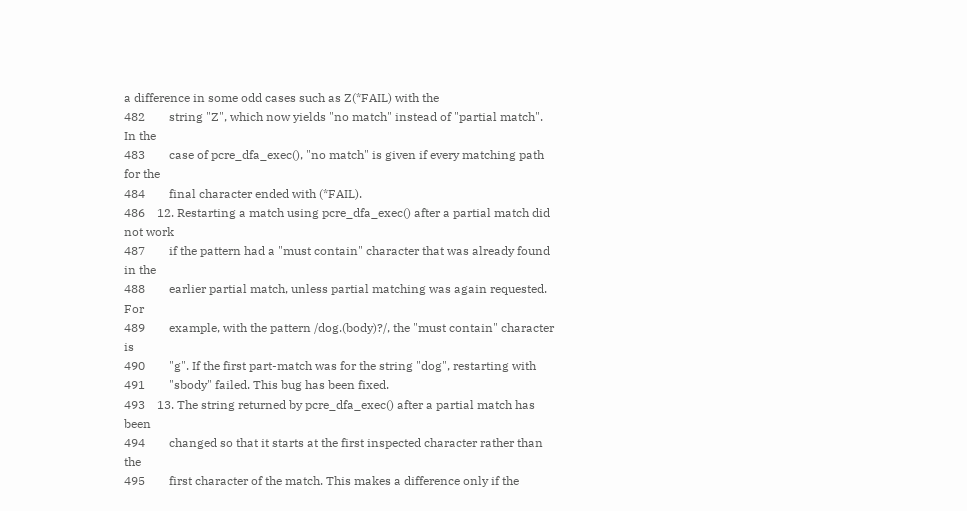a difference in some odd cases such as Z(*FAIL) with the
482        string "Z", which now yields "no match" instead of "partial match". In the
483        case of pcre_dfa_exec(), "no match" is given if every matching path for the
484        final character ended with (*FAIL).
486    12. Restarting a match using pcre_dfa_exec() after a partial match did not work
487        if the pattern had a "must contain" character that was already found in the
488        earlier partial match, unless partial matching was again requested. For
489        example, with the pattern /dog.(body)?/, the "must contain" character is
490        "g". If the first part-match was for the string "dog", restarting with
491        "sbody" failed. This bug has been fixed.
493    13. The string returned by pcre_dfa_exec() after a partial match has been
494        changed so that it starts at the first inspected character rather than the
495        first character of the match. This makes a difference only if the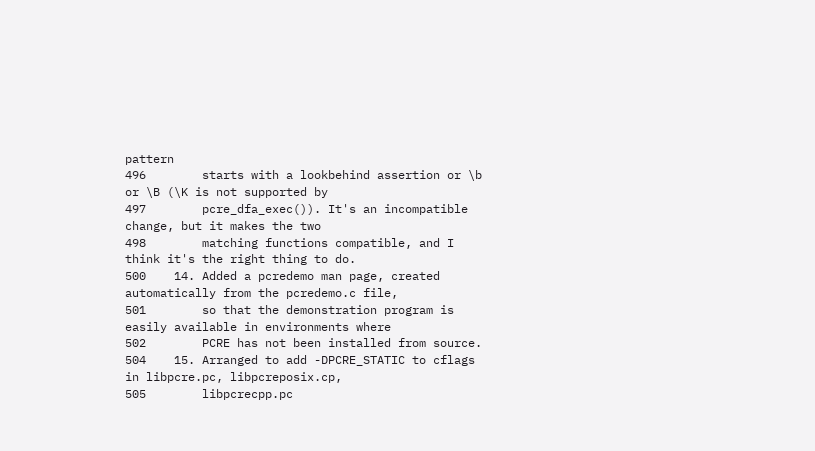pattern
496        starts with a lookbehind assertion or \b or \B (\K is not supported by
497        pcre_dfa_exec()). It's an incompatible change, but it makes the two
498        matching functions compatible, and I think it's the right thing to do.
500    14. Added a pcredemo man page, created automatically from the pcredemo.c file,
501        so that the demonstration program is easily available in environments where
502        PCRE has not been installed from source.
504    15. Arranged to add -DPCRE_STATIC to cflags in libpcre.pc, libpcreposix.cp,
505        libpcrecpp.pc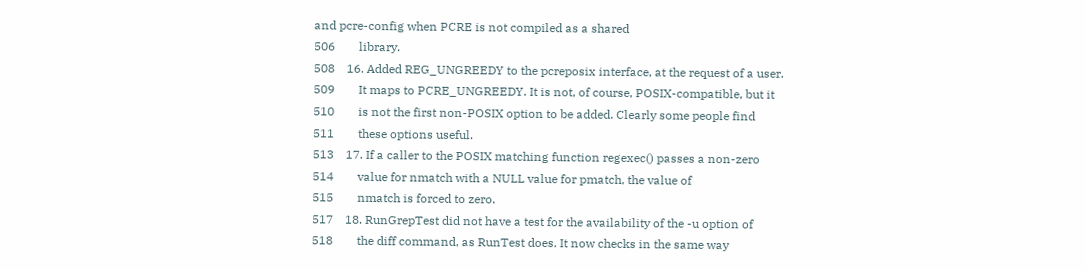and pcre-config when PCRE is not compiled as a shared
506        library.
508    16. Added REG_UNGREEDY to the pcreposix interface, at the request of a user.
509        It maps to PCRE_UNGREEDY. It is not, of course, POSIX-compatible, but it
510        is not the first non-POSIX option to be added. Clearly some people find
511        these options useful.
513    17. If a caller to the POSIX matching function regexec() passes a non-zero
514        value for nmatch with a NULL value for pmatch, the value of
515        nmatch is forced to zero.
517    18. RunGrepTest did not have a test for the availability of the -u option of
518        the diff command, as RunTest does. It now checks in the same way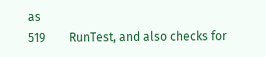as
519        RunTest, and also checks for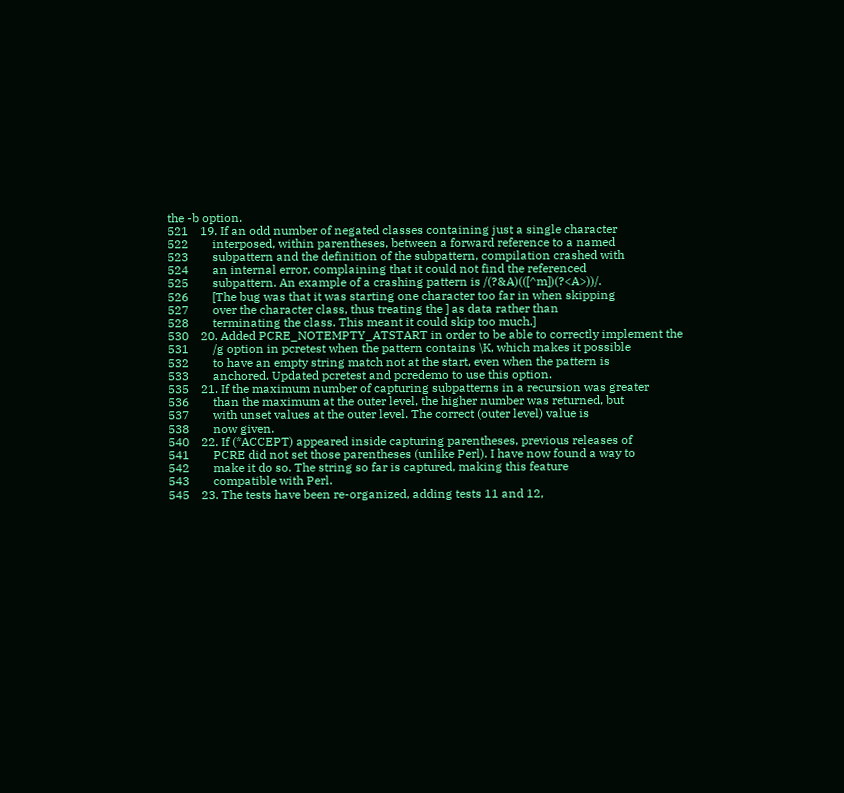the -b option.
521    19. If an odd number of negated classes containing just a single character
522        interposed, within parentheses, between a forward reference to a named
523        subpattern and the definition of the subpattern, compilation crashed with
524        an internal error, complaining that it could not find the referenced
525        subpattern. An example of a crashing pattern is /(?&A)(([^m])(?<A>))/.
526        [The bug was that it was starting one character too far in when skipping
527        over the character class, thus treating the ] as data rather than
528        terminating the class. This meant it could skip too much.]
530    20. Added PCRE_NOTEMPTY_ATSTART in order to be able to correctly implement the
531        /g option in pcretest when the pattern contains \K, which makes it possible
532        to have an empty string match not at the start, even when the pattern is
533        anchored. Updated pcretest and pcredemo to use this option.
535    21. If the maximum number of capturing subpatterns in a recursion was greater
536        than the maximum at the outer level, the higher number was returned, but
537        with unset values at the outer level. The correct (outer level) value is
538        now given.
540    22. If (*ACCEPT) appeared inside capturing parentheses, previous releases of
541        PCRE did not set those parentheses (unlike Perl). I have now found a way to
542        make it do so. The string so far is captured, making this feature
543        compatible with Perl.
545    23. The tests have been re-organized, adding tests 11 and 12,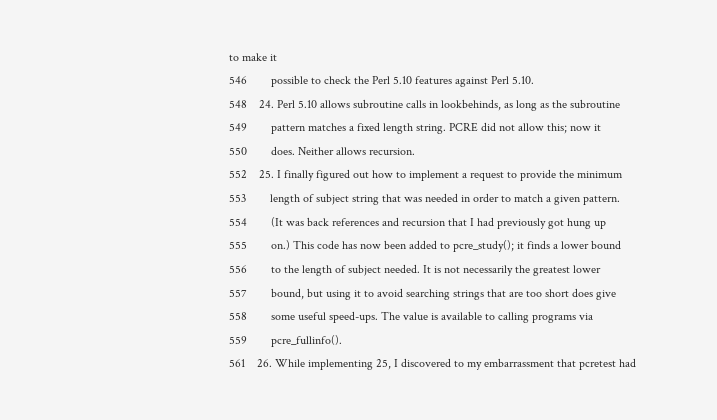to make it
546        possible to check the Perl 5.10 features against Perl 5.10.
548    24. Perl 5.10 allows subroutine calls in lookbehinds, as long as the subroutine
549        pattern matches a fixed length string. PCRE did not allow this; now it
550        does. Neither allows recursion.
552    25. I finally figured out how to implement a request to provide the minimum
553        length of subject string that was needed in order to match a given pattern.
554        (It was back references and recursion that I had previously got hung up
555        on.) This code has now been added to pcre_study(); it finds a lower bound
556        to the length of subject needed. It is not necessarily the greatest lower
557        bound, but using it to avoid searching strings that are too short does give
558        some useful speed-ups. The value is available to calling programs via
559        pcre_fullinfo().
561    26. While implementing 25, I discovered to my embarrassment that pcretest had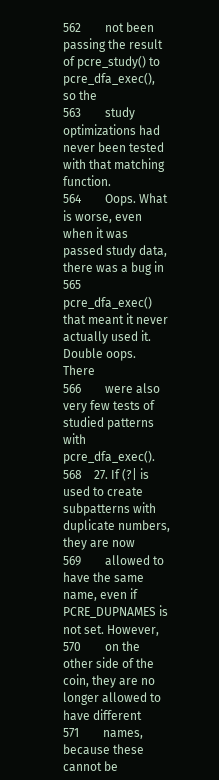562        not been passing the result of pcre_study() to pcre_dfa_exec(), so the
563        study optimizations had never been tested with that matching function.
564        Oops. What is worse, even when it was passed study data, there was a bug in
565        pcre_dfa_exec() that meant it never actually used it. Double oops. There
566        were also very few tests of studied patterns with pcre_dfa_exec().
568    27. If (?| is used to create subpatterns with duplicate numbers, they are now
569        allowed to have the same name, even if PCRE_DUPNAMES is not set. However,
570        on the other side of the coin, they are no longer allowed to have different
571        names, because these cannot be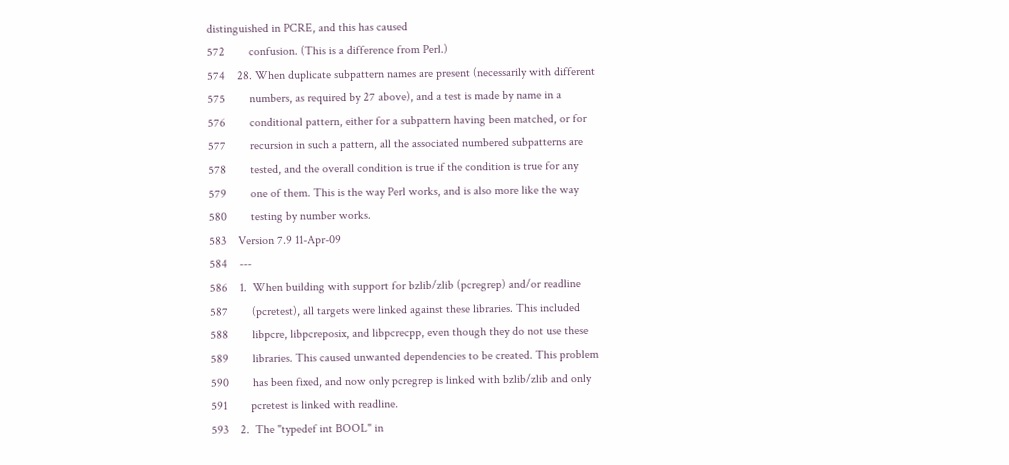distinguished in PCRE, and this has caused
572        confusion. (This is a difference from Perl.)
574    28. When duplicate subpattern names are present (necessarily with different
575        numbers, as required by 27 above), and a test is made by name in a
576        conditional pattern, either for a subpattern having been matched, or for
577        recursion in such a pattern, all the associated numbered subpatterns are
578        tested, and the overall condition is true if the condition is true for any
579        one of them. This is the way Perl works, and is also more like the way
580        testing by number works.
583    Version 7.9 11-Apr-09
584    ---
586    1.  When building with support for bzlib/zlib (pcregrep) and/or readline
587        (pcretest), all targets were linked against these libraries. This included
588        libpcre, libpcreposix, and libpcrecpp, even though they do not use these
589        libraries. This caused unwanted dependencies to be created. This problem
590        has been fixed, and now only pcregrep is linked with bzlib/zlib and only
591        pcretest is linked with readline.
593    2.  The "typedef int BOOL" in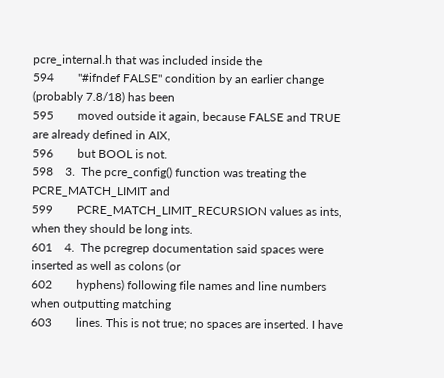pcre_internal.h that was included inside the
594        "#ifndef FALSE" condition by an earlier change (probably 7.8/18) has been
595        moved outside it again, because FALSE and TRUE are already defined in AIX,
596        but BOOL is not.
598    3.  The pcre_config() function was treating the PCRE_MATCH_LIMIT and
599        PCRE_MATCH_LIMIT_RECURSION values as ints, when they should be long ints.
601    4.  The pcregrep documentation said spaces were inserted as well as colons (or
602        hyphens) following file names and line numbers when outputting matching
603        lines. This is not true; no spaces are inserted. I have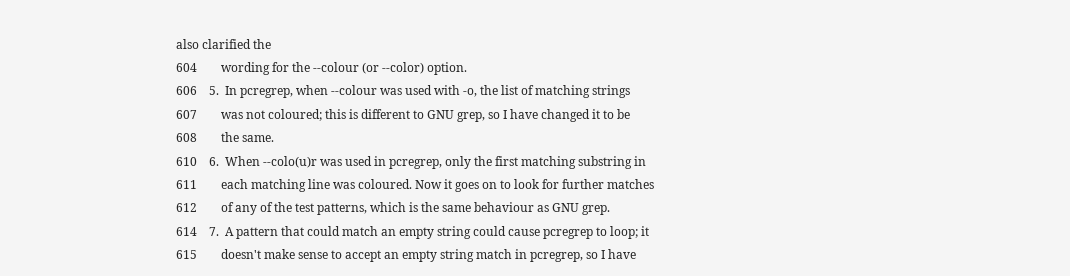also clarified the
604        wording for the --colour (or --color) option.
606    5.  In pcregrep, when --colour was used with -o, the list of matching strings
607        was not coloured; this is different to GNU grep, so I have changed it to be
608        the same.
610    6.  When --colo(u)r was used in pcregrep, only the first matching substring in
611        each matching line was coloured. Now it goes on to look for further matches
612        of any of the test patterns, which is the same behaviour as GNU grep.
614    7.  A pattern that could match an empty string could cause pcregrep to loop; it
615        doesn't make sense to accept an empty string match in pcregrep, so I have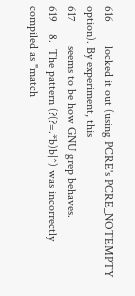616        locked it out (using PCRE's PCRE_NOTEMPTY option). By experiment, this
617        seems to be how GNU grep behaves.
619    8.  The pattern (?(?=.*b)b|^) was incorrectly compiled as "match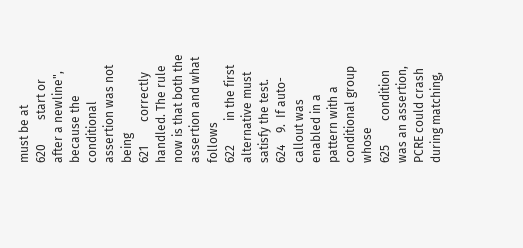must be at
620        start or after a newline", because the conditional assertion was not being
621        correctly handled. The rule now is that both the assertion and what follows
622        in the first alternative must satisfy the test.
624    9.  If auto-callout was enabled in a pattern with a conditional group whose
625        condition was an assertion, PCRE could crash during matching,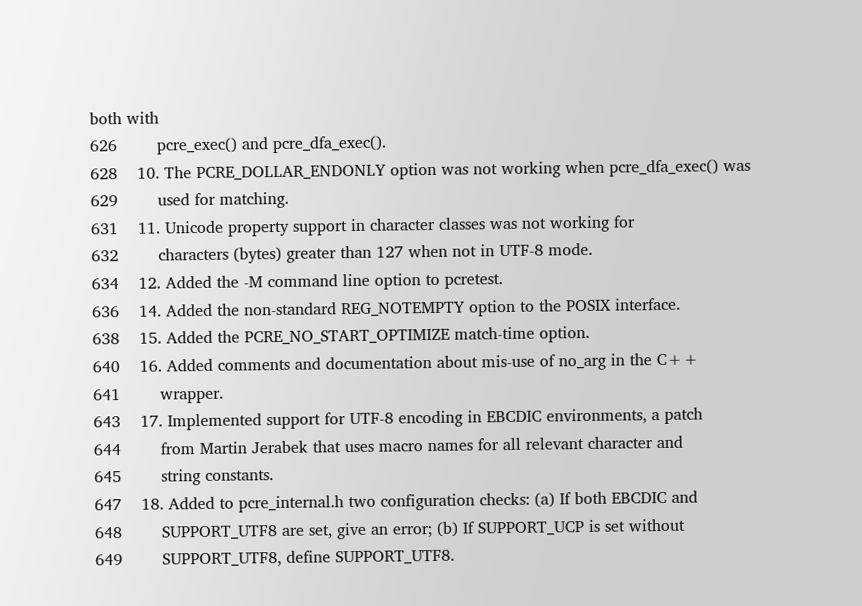both with
626        pcre_exec() and pcre_dfa_exec().
628    10. The PCRE_DOLLAR_ENDONLY option was not working when pcre_dfa_exec() was
629        used for matching.
631    11. Unicode property support in character classes was not working for
632        characters (bytes) greater than 127 when not in UTF-8 mode.
634    12. Added the -M command line option to pcretest.
636    14. Added the non-standard REG_NOTEMPTY option to the POSIX interface.
638    15. Added the PCRE_NO_START_OPTIMIZE match-time option.
640    16. Added comments and documentation about mis-use of no_arg in the C++
641        wrapper.
643    17. Implemented support for UTF-8 encoding in EBCDIC environments, a patch
644        from Martin Jerabek that uses macro names for all relevant character and
645        string constants.
647    18. Added to pcre_internal.h two configuration checks: (a) If both EBCDIC and
648        SUPPORT_UTF8 are set, give an error; (b) If SUPPORT_UCP is set without
649        SUPPORT_UTF8, define SUPPORT_UTF8.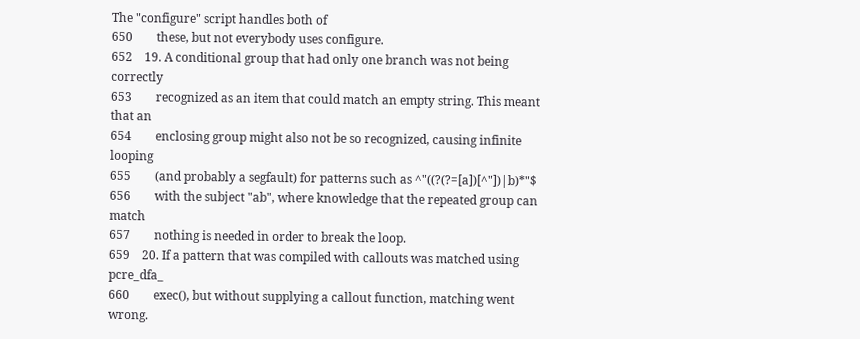The "configure" script handles both of
650        these, but not everybody uses configure.
652    19. A conditional group that had only one branch was not being correctly
653        recognized as an item that could match an empty string. This meant that an
654        enclosing group might also not be so recognized, causing infinite looping
655        (and probably a segfault) for patterns such as ^"((?(?=[a])[^"])|b)*"$
656        with the subject "ab", where knowledge that the repeated group can match
657        nothing is needed in order to break the loop.
659    20. If a pattern that was compiled with callouts was matched using pcre_dfa_
660        exec(), but without supplying a callout function, matching went wrong.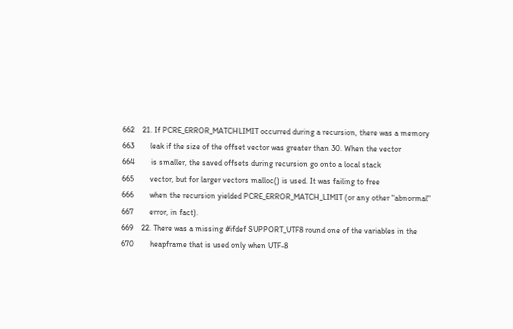662    21. If PCRE_ERROR_MATCHLIMIT occurred during a recursion, there was a memory
663        leak if the size of the offset vector was greater than 30. When the vector
664        is smaller, the saved offsets during recursion go onto a local stack
665        vector, but for larger vectors malloc() is used. It was failing to free
666        when the recursion yielded PCRE_ERROR_MATCH_LIMIT (or any other "abnormal"
667        error, in fact).
669    22. There was a missing #ifdef SUPPORT_UTF8 round one of the variables in the
670        heapframe that is used only when UTF-8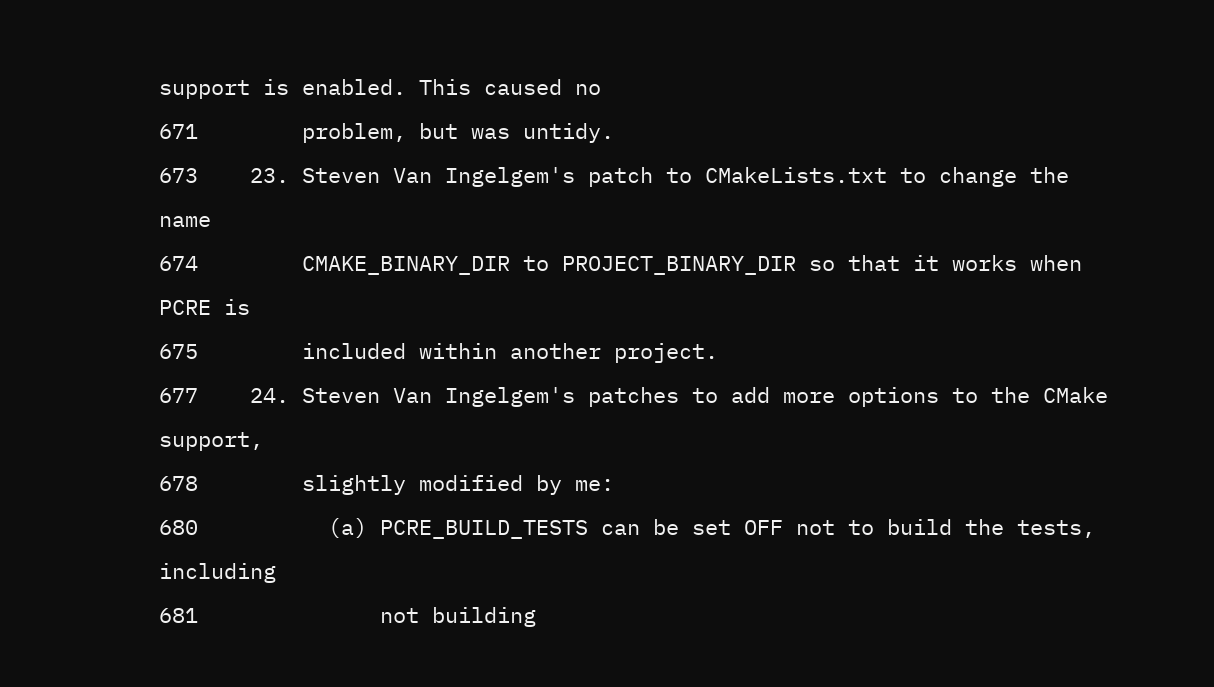support is enabled. This caused no
671        problem, but was untidy.
673    23. Steven Van Ingelgem's patch to CMakeLists.txt to change the name
674        CMAKE_BINARY_DIR to PROJECT_BINARY_DIR so that it works when PCRE is
675        included within another project.
677    24. Steven Van Ingelgem's patches to add more options to the CMake support,
678        slightly modified by me:
680          (a) PCRE_BUILD_TESTS can be set OFF not to build the tests, including
681              not building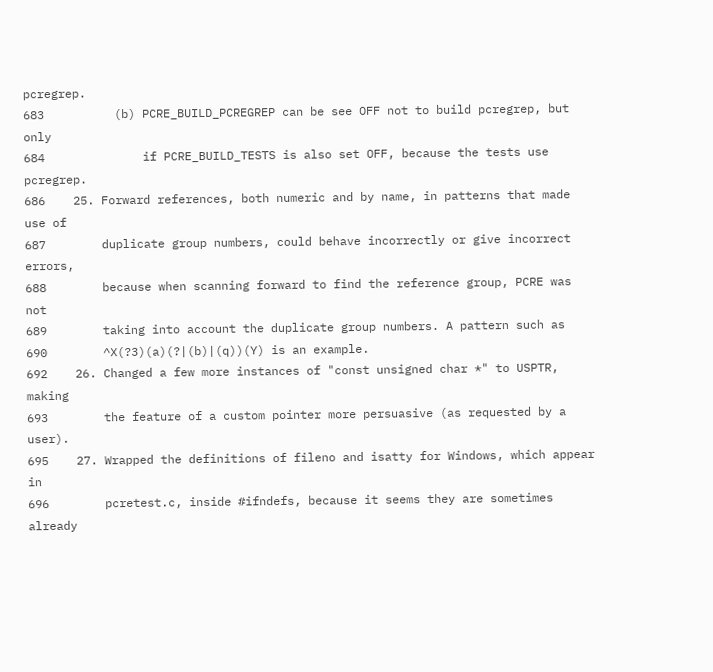pcregrep.
683          (b) PCRE_BUILD_PCREGREP can be see OFF not to build pcregrep, but only
684              if PCRE_BUILD_TESTS is also set OFF, because the tests use pcregrep.
686    25. Forward references, both numeric and by name, in patterns that made use of
687        duplicate group numbers, could behave incorrectly or give incorrect errors,
688        because when scanning forward to find the reference group, PCRE was not
689        taking into account the duplicate group numbers. A pattern such as
690        ^X(?3)(a)(?|(b)|(q))(Y) is an example.
692    26. Changed a few more instances of "const unsigned char *" to USPTR, making
693        the feature of a custom pointer more persuasive (as requested by a user).
695    27. Wrapped the definitions of fileno and isatty for Windows, which appear in
696        pcretest.c, inside #ifndefs, because it seems they are sometimes already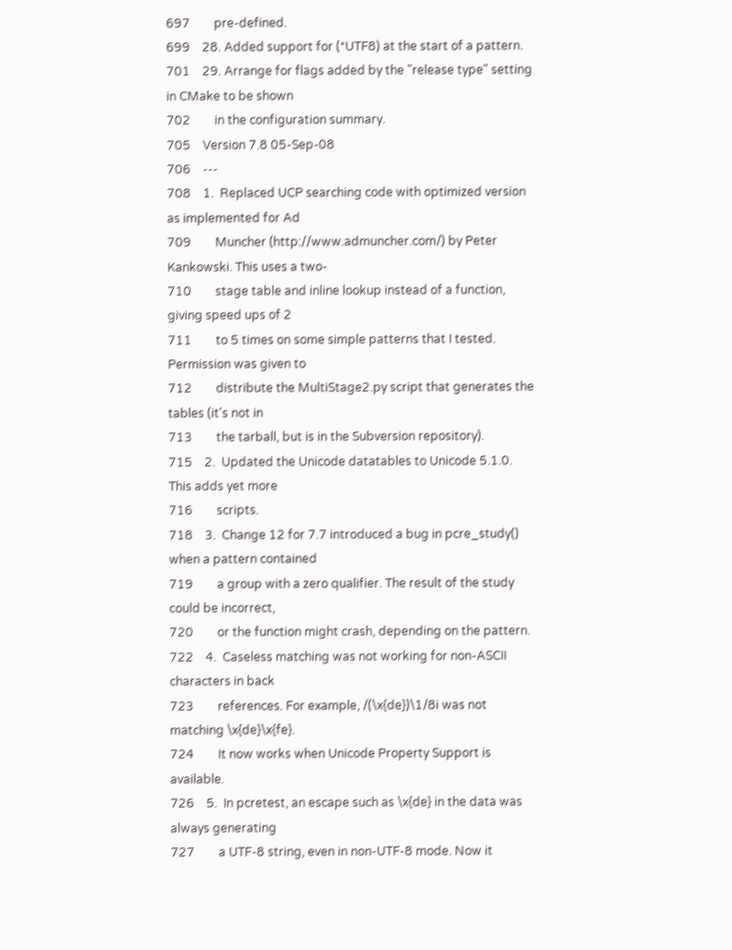697        pre-defined.
699    28. Added support for (*UTF8) at the start of a pattern.
701    29. Arrange for flags added by the "release type" setting in CMake to be shown
702        in the configuration summary.
705    Version 7.8 05-Sep-08
706    ---
708    1.  Replaced UCP searching code with optimized version as implemented for Ad
709        Muncher (http://www.admuncher.com/) by Peter Kankowski. This uses a two-
710        stage table and inline lookup instead of a function, giving speed ups of 2
711        to 5 times on some simple patterns that I tested. Permission was given to
712        distribute the MultiStage2.py script that generates the tables (it's not in
713        the tarball, but is in the Subversion repository).
715    2.  Updated the Unicode datatables to Unicode 5.1.0. This adds yet more
716        scripts.
718    3.  Change 12 for 7.7 introduced a bug in pcre_study() when a pattern contained
719        a group with a zero qualifier. The result of the study could be incorrect,
720        or the function might crash, depending on the pattern.
722    4.  Caseless matching was not working for non-ASCII characters in back
723        references. For example, /(\x{de})\1/8i was not matching \x{de}\x{fe}.
724        It now works when Unicode Property Support is available.
726    5.  In pcretest, an escape such as \x{de} in the data was always generating
727        a UTF-8 string, even in non-UTF-8 mode. Now it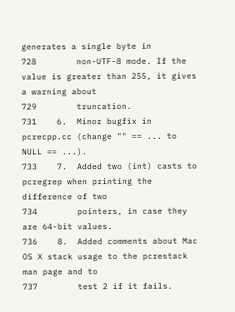generates a single byte in
728        non-UTF-8 mode. If the value is greater than 255, it gives a warning about
729        truncation.
731    6.  Minor bugfix in pcrecpp.cc (change "" == ... to NULL == ...).
733    7.  Added two (int) casts to pcregrep when printing the difference of two
734        pointers, in case they are 64-bit values.
736    8.  Added comments about Mac OS X stack usage to the pcrestack man page and to
737        test 2 if it fails.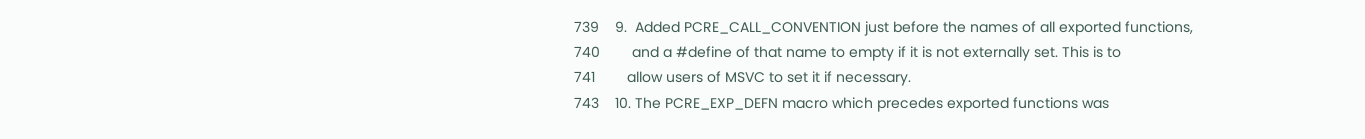739    9.  Added PCRE_CALL_CONVENTION just before the names of all exported functions,
740        and a #define of that name to empty if it is not externally set. This is to
741        allow users of MSVC to set it if necessary.
743    10. The PCRE_EXP_DEFN macro which precedes exported functions was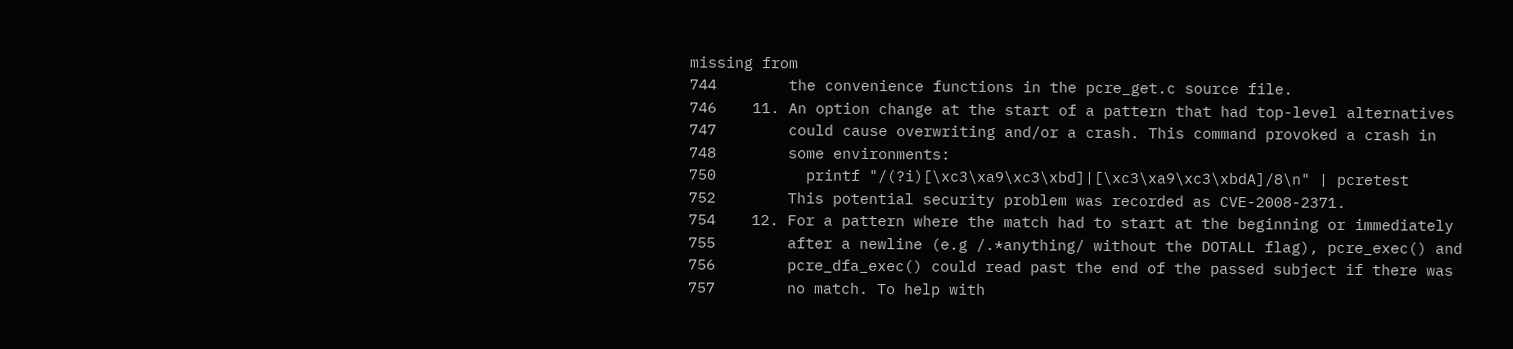missing from
744        the convenience functions in the pcre_get.c source file.
746    11. An option change at the start of a pattern that had top-level alternatives
747        could cause overwriting and/or a crash. This command provoked a crash in
748        some environments:
750          printf "/(?i)[\xc3\xa9\xc3\xbd]|[\xc3\xa9\xc3\xbdA]/8\n" | pcretest
752        This potential security problem was recorded as CVE-2008-2371.
754    12. For a pattern where the match had to start at the beginning or immediately
755        after a newline (e.g /.*anything/ without the DOTALL flag), pcre_exec() and
756        pcre_dfa_exec() could read past the end of the passed subject if there was
757        no match. To help with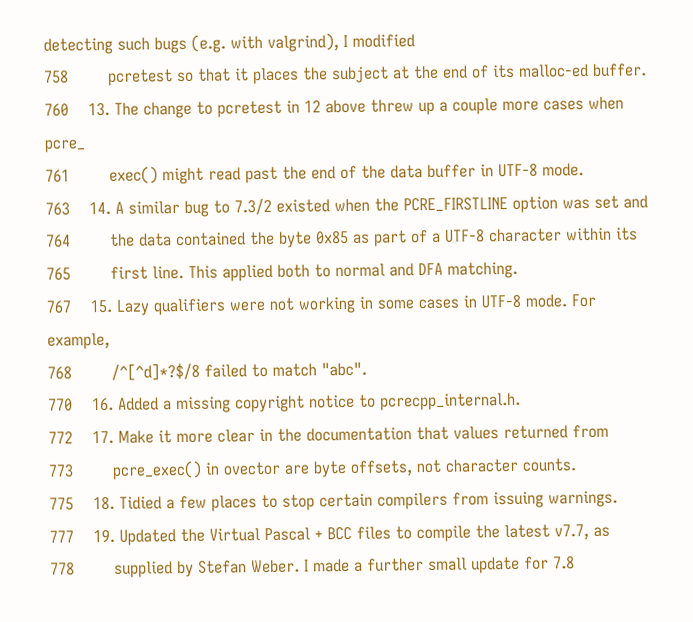detecting such bugs (e.g. with valgrind), I modified
758        pcretest so that it places the subject at the end of its malloc-ed buffer.
760    13. The change to pcretest in 12 above threw up a couple more cases when pcre_
761        exec() might read past the end of the data buffer in UTF-8 mode.
763    14. A similar bug to 7.3/2 existed when the PCRE_FIRSTLINE option was set and
764        the data contained the byte 0x85 as part of a UTF-8 character within its
765        first line. This applied both to normal and DFA matching.
767    15. Lazy qualifiers were not working in some cases in UTF-8 mode. For example,
768        /^[^d]*?$/8 failed to match "abc".
770    16. Added a missing copyright notice to pcrecpp_internal.h.
772    17. Make it more clear in the documentation that values returned from
773        pcre_exec() in ovector are byte offsets, not character counts.
775    18. Tidied a few places to stop certain compilers from issuing warnings.
777    19. Updated the Virtual Pascal + BCC files to compile the latest v7.7, as
778        supplied by Stefan Weber. I made a further small update for 7.8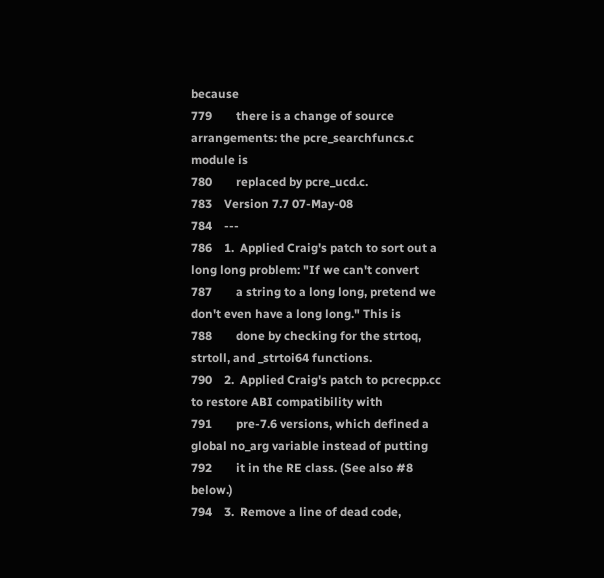because
779        there is a change of source arrangements: the pcre_searchfuncs.c module is
780        replaced by pcre_ucd.c.
783    Version 7.7 07-May-08
784    ---
786    1.  Applied Craig's patch to sort out a long long problem: "If we can't convert
787        a string to a long long, pretend we don't even have a long long." This is
788        done by checking for the strtoq, strtoll, and _strtoi64 functions.
790    2.  Applied Craig's patch to pcrecpp.cc to restore ABI compatibility with
791        pre-7.6 versions, which defined a global no_arg variable instead of putting
792        it in the RE class. (See also #8 below.)
794    3.  Remove a line of dead code,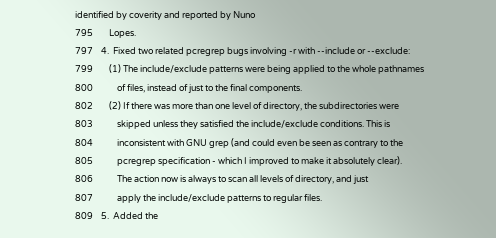identified by coverity and reported by Nuno
795        Lopes.
797    4.  Fixed two related pcregrep bugs involving -r with --include or --exclude:
799        (1) The include/exclude patterns were being applied to the whole pathnames
800            of files, instead of just to the final components.
802        (2) If there was more than one level of directory, the subdirectories were
803            skipped unless they satisfied the include/exclude conditions. This is
804            inconsistent with GNU grep (and could even be seen as contrary to the
805            pcregrep specification - which I improved to make it absolutely clear).
806            The action now is always to scan all levels of directory, and just
807            apply the include/exclude patterns to regular files.
809    5.  Added the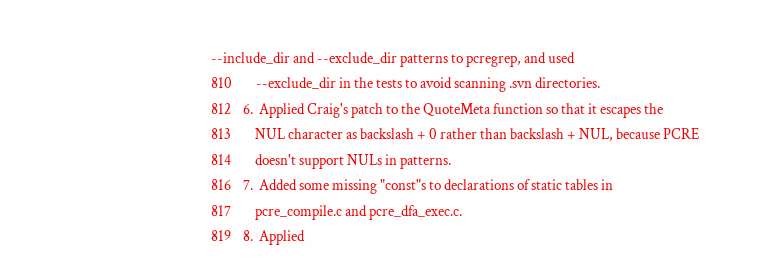--include_dir and --exclude_dir patterns to pcregrep, and used
810        --exclude_dir in the tests to avoid scanning .svn directories.
812    6.  Applied Craig's patch to the QuoteMeta function so that it escapes the
813        NUL character as backslash + 0 rather than backslash + NUL, because PCRE
814        doesn't support NULs in patterns.
816    7.  Added some missing "const"s to declarations of static tables in
817        pcre_compile.c and pcre_dfa_exec.c.
819    8.  Applied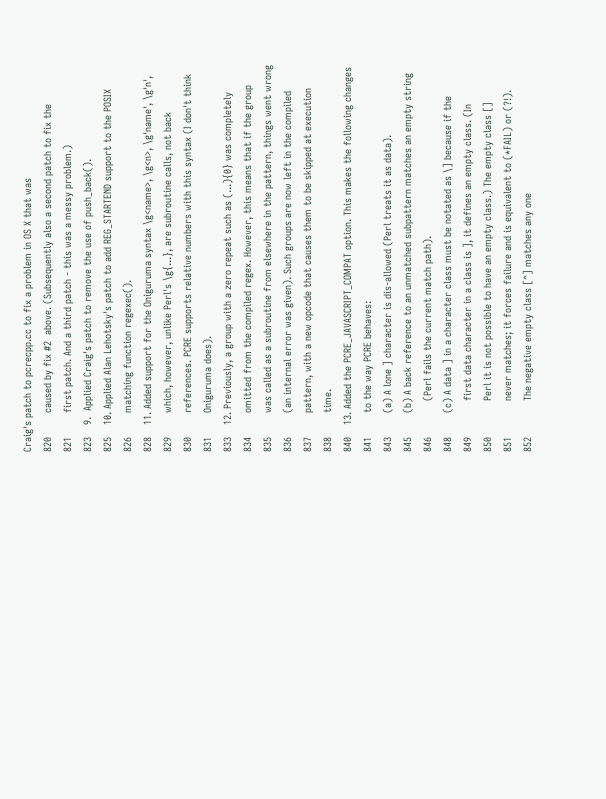Craig's patch to pcrecpp.cc to fix a problem in OS X that was
820        caused by fix #2  above. (Subsequently also a second patch to fix the
821        first patch. And a third patch - this was a messy problem.)
823    9.  Applied Craig's patch to remove the use of push_back().
825    10. Applied Alan Lehotsky's patch to add REG_STARTEND support to the POSIX
826        matching function regexec().
828    11. Added support for the Oniguruma syntax \g<name>, \g<n>, \g'name', \g'n',
829        which, however, unlike Perl's \g{...}, are subroutine calls, not back
830        references. PCRE supports relative numbers with this syntax (I don't think
831        Oniguruma does).
833    12. Previously, a group with a zero repeat such as (...){0} was completely
834        omitted from the compiled regex. However, this means that if the group
835        was called as a subroutine from elsewhere in the pattern, things went wrong
836        (an internal error was given). Such groups are now left in the compiled
837        pattern, with a new opcode that causes them to be skipped at execution
838        time.
840    13. Added the PCRE_JAVASCRIPT_COMPAT option. This makes the following changes
841        to the way PCRE behaves:
843        (a) A lone ] character is dis-allowed (Perl treats it as data).
845        (b) A back reference to an unmatched subpattern matches an empty string
846            (Perl fails the current match path).
848        (c) A data ] in a character class must be notated as \] because if the
849            first data character in a class is ], it defines an empty class. (In
850            Perl it is not possible to have an empty class.) The empty class []
851            never matches; it forces failure and is equivalent to (*FAIL) or (?!).
852            The negative empty class [^] matches any one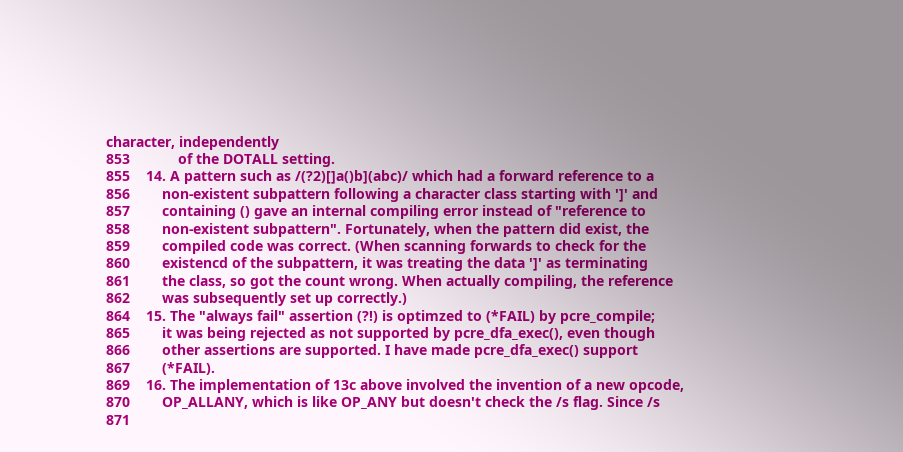character, independently
853            of the DOTALL setting.
855    14. A pattern such as /(?2)[]a()b](abc)/ which had a forward reference to a
856        non-existent subpattern following a character class starting with ']' and
857        containing () gave an internal compiling error instead of "reference to
858        non-existent subpattern". Fortunately, when the pattern did exist, the
859        compiled code was correct. (When scanning forwards to check for the
860        existencd of the subpattern, it was treating the data ']' as terminating
861        the class, so got the count wrong. When actually compiling, the reference
862        was subsequently set up correctly.)
864    15. The "always fail" assertion (?!) is optimzed to (*FAIL) by pcre_compile;
865        it was being rejected as not supported by pcre_dfa_exec(), even though
866        other assertions are supported. I have made pcre_dfa_exec() support
867        (*FAIL).
869    16. The implementation of 13c above involved the invention of a new opcode,
870        OP_ALLANY, which is like OP_ANY but doesn't check the /s flag. Since /s
871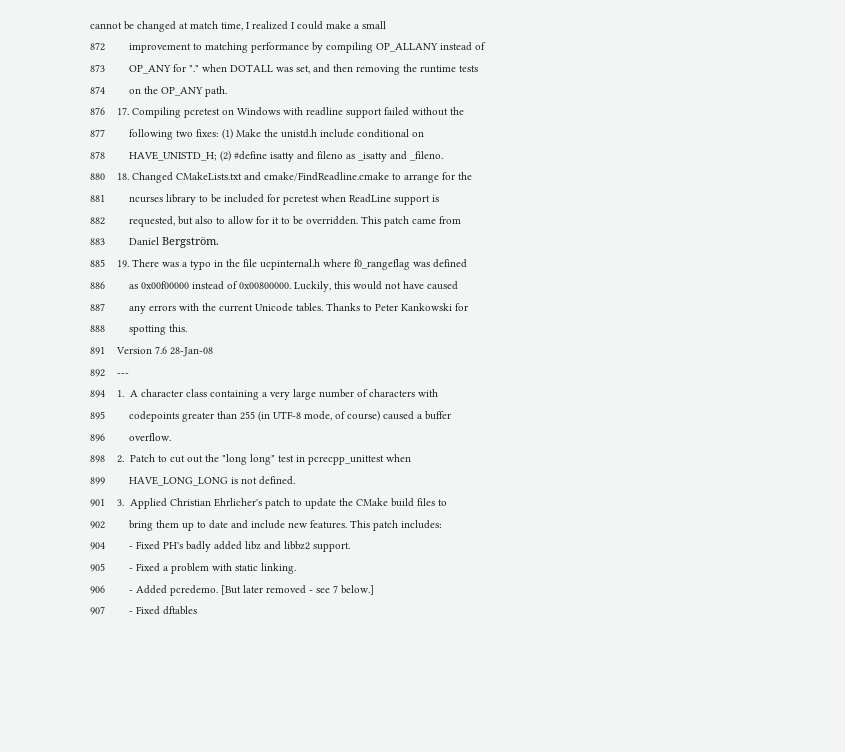cannot be changed at match time, I realized I could make a small
872        improvement to matching performance by compiling OP_ALLANY instead of
873        OP_ANY for "." when DOTALL was set, and then removing the runtime tests
874        on the OP_ANY path.
876    17. Compiling pcretest on Windows with readline support failed without the
877        following two fixes: (1) Make the unistd.h include conditional on
878        HAVE_UNISTD_H; (2) #define isatty and fileno as _isatty and _fileno.
880    18. Changed CMakeLists.txt and cmake/FindReadline.cmake to arrange for the
881        ncurses library to be included for pcretest when ReadLine support is
882        requested, but also to allow for it to be overridden. This patch came from
883        Daniel Bergström.
885    19. There was a typo in the file ucpinternal.h where f0_rangeflag was defined
886        as 0x00f00000 instead of 0x00800000. Luckily, this would not have caused
887        any errors with the current Unicode tables. Thanks to Peter Kankowski for
888        spotting this.
891    Version 7.6 28-Jan-08
892    ---
894    1.  A character class containing a very large number of characters with
895        codepoints greater than 255 (in UTF-8 mode, of course) caused a buffer
896        overflow.
898    2.  Patch to cut out the "long long" test in pcrecpp_unittest when
899        HAVE_LONG_LONG is not defined.
901    3.  Applied Christian Ehrlicher's patch to update the CMake build files to
902        bring them up to date and include new features. This patch includes:
904        - Fixed PH's badly added libz and libbz2 support.
905        - Fixed a problem with static linking.
906        - Added pcredemo. [But later removed - see 7 below.]
907        - Fixed dftables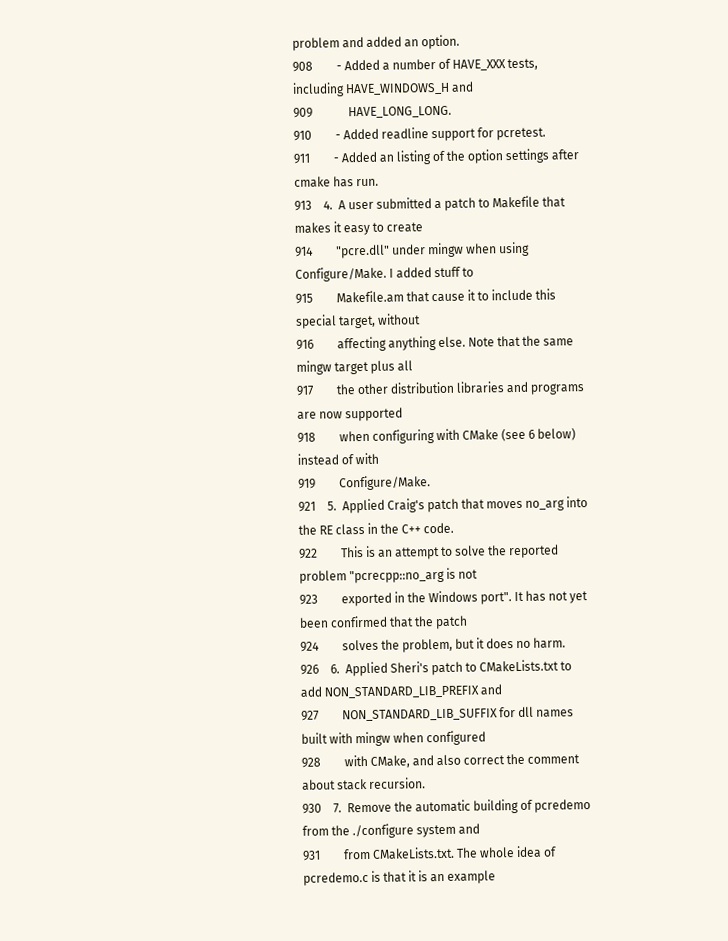problem and added an option.
908        - Added a number of HAVE_XXX tests, including HAVE_WINDOWS_H and
909            HAVE_LONG_LONG.
910        - Added readline support for pcretest.
911        - Added an listing of the option settings after cmake has run.
913    4.  A user submitted a patch to Makefile that makes it easy to create
914        "pcre.dll" under mingw when using Configure/Make. I added stuff to
915        Makefile.am that cause it to include this special target, without
916        affecting anything else. Note that the same mingw target plus all
917        the other distribution libraries and programs are now supported
918        when configuring with CMake (see 6 below) instead of with
919        Configure/Make.
921    5.  Applied Craig's patch that moves no_arg into the RE class in the C++ code.
922        This is an attempt to solve the reported problem "pcrecpp::no_arg is not
923        exported in the Windows port". It has not yet been confirmed that the patch
924        solves the problem, but it does no harm.
926    6.  Applied Sheri's patch to CMakeLists.txt to add NON_STANDARD_LIB_PREFIX and
927        NON_STANDARD_LIB_SUFFIX for dll names built with mingw when configured
928        with CMake, and also correct the comment about stack recursion.
930    7.  Remove the automatic building of pcredemo from the ./configure system and
931        from CMakeLists.txt. The whole idea of pcredemo.c is that it is an example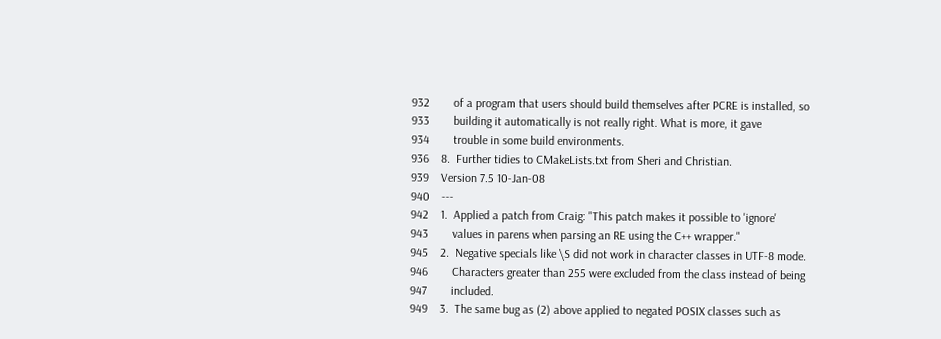932        of a program that users should build themselves after PCRE is installed, so
933        building it automatically is not really right. What is more, it gave
934        trouble in some build environments.
936    8.  Further tidies to CMakeLists.txt from Sheri and Christian.
939    Version 7.5 10-Jan-08
940    ---
942    1.  Applied a patch from Craig: "This patch makes it possible to 'ignore'
943        values in parens when parsing an RE using the C++ wrapper."
945    2.  Negative specials like \S did not work in character classes in UTF-8 mode.
946        Characters greater than 255 were excluded from the class instead of being
947        included.
949    3.  The same bug as (2) above applied to negated POSIX classes such as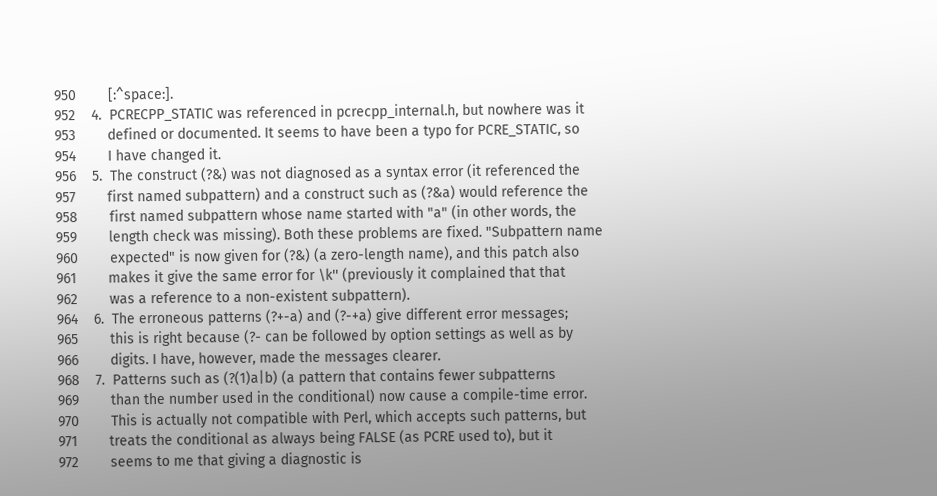950        [:^space:].
952    4.  PCRECPP_STATIC was referenced in pcrecpp_internal.h, but nowhere was it
953        defined or documented. It seems to have been a typo for PCRE_STATIC, so
954        I have changed it.
956    5.  The construct (?&) was not diagnosed as a syntax error (it referenced the
957        first named subpattern) and a construct such as (?&a) would reference the
958        first named subpattern whose name started with "a" (in other words, the
959        length check was missing). Both these problems are fixed. "Subpattern name
960        expected" is now given for (?&) (a zero-length name), and this patch also
961        makes it give the same error for \k'' (previously it complained that that
962        was a reference to a non-existent subpattern).
964    6.  The erroneous patterns (?+-a) and (?-+a) give different error messages;
965        this is right because (?- can be followed by option settings as well as by
966        digits. I have, however, made the messages clearer.
968    7.  Patterns such as (?(1)a|b) (a pattern that contains fewer subpatterns
969        than the number used in the conditional) now cause a compile-time error.
970        This is actually not compatible with Perl, which accepts such patterns, but
971        treats the conditional as always being FALSE (as PCRE used to), but it
972        seems to me that giving a diagnostic is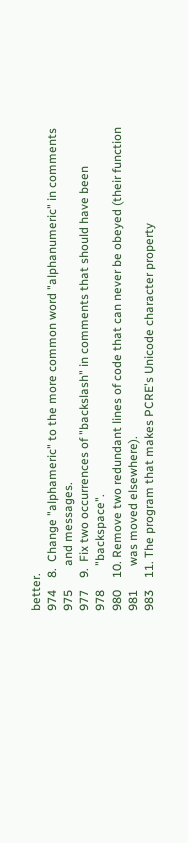better.
974    8.  Change "alphameric" to the more common word "alphanumeric" in comments
975        and messages.
977    9.  Fix two occurrences of "backslash" in comments that should have been
978        "backspace".
980    10. Remove two redundant lines of code that can never be obeyed (their function
981        was moved elsewhere).
983    11. The program that makes PCRE's Unicode character property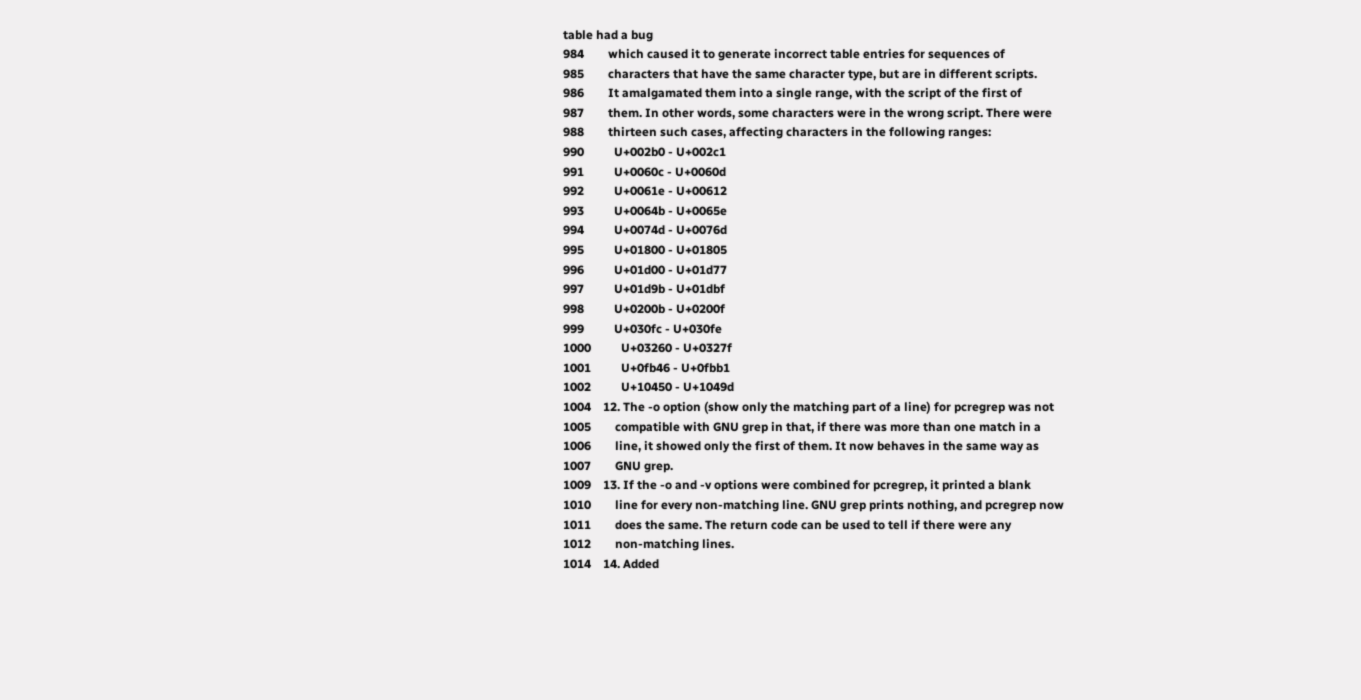table had a bug
984        which caused it to generate incorrect table entries for sequences of
985        characters that have the same character type, but are in different scripts.
986        It amalgamated them into a single range, with the script of the first of
987        them. In other words, some characters were in the wrong script. There were
988        thirteen such cases, affecting characters in the following ranges:
990          U+002b0 - U+002c1
991          U+0060c - U+0060d
992          U+0061e - U+00612
993          U+0064b - U+0065e
994          U+0074d - U+0076d
995          U+01800 - U+01805
996          U+01d00 - U+01d77
997          U+01d9b - U+01dbf
998          U+0200b - U+0200f
999          U+030fc - U+030fe
1000          U+03260 - U+0327f
1001          U+0fb46 - U+0fbb1
1002          U+10450 - U+1049d
1004    12. The -o option (show only the matching part of a line) for pcregrep was not
1005        compatible with GNU grep in that, if there was more than one match in a
1006        line, it showed only the first of them. It now behaves in the same way as
1007        GNU grep.
1009    13. If the -o and -v options were combined for pcregrep, it printed a blank
1010        line for every non-matching line. GNU grep prints nothing, and pcregrep now
1011        does the same. The return code can be used to tell if there were any
1012        non-matching lines.
1014    14. Added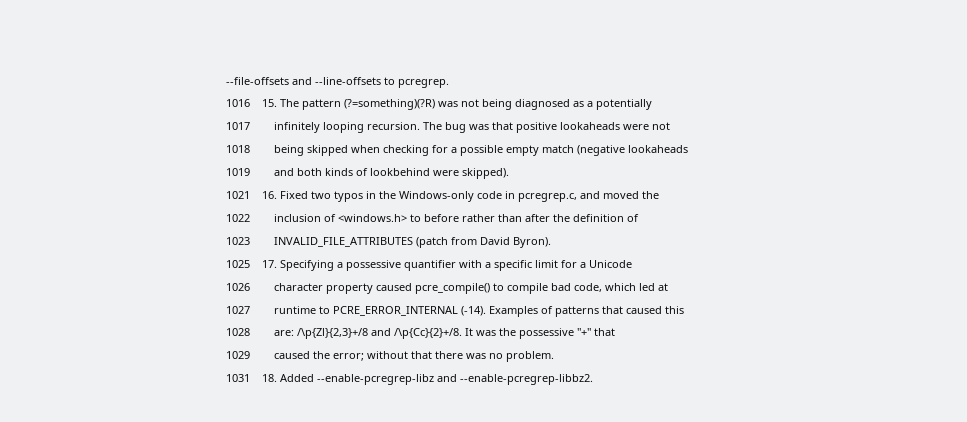--file-offsets and --line-offsets to pcregrep.
1016    15. The pattern (?=something)(?R) was not being diagnosed as a potentially
1017        infinitely looping recursion. The bug was that positive lookaheads were not
1018        being skipped when checking for a possible empty match (negative lookaheads
1019        and both kinds of lookbehind were skipped).
1021    16. Fixed two typos in the Windows-only code in pcregrep.c, and moved the
1022        inclusion of <windows.h> to before rather than after the definition of
1023        INVALID_FILE_ATTRIBUTES (patch from David Byron).
1025    17. Specifying a possessive quantifier with a specific limit for a Unicode
1026        character property caused pcre_compile() to compile bad code, which led at
1027        runtime to PCRE_ERROR_INTERNAL (-14). Examples of patterns that caused this
1028        are: /\p{Zl}{2,3}+/8 and /\p{Cc}{2}+/8. It was the possessive "+" that
1029        caused the error; without that there was no problem.
1031    18. Added --enable-pcregrep-libz and --enable-pcregrep-libbz2.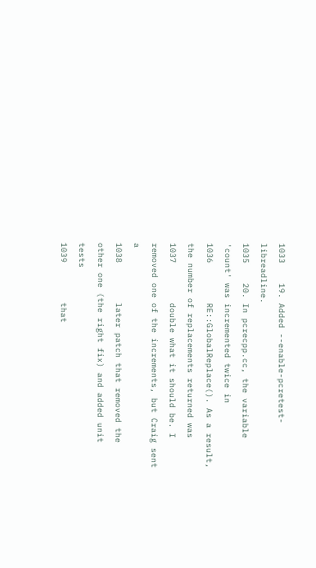1033    19. Added --enable-pcretest-libreadline.
1035    20. In pcrecpp.cc, the variable 'count' was incremented twice in
1036        RE::GlobalReplace(). As a result, the number of replacements returned was
1037        double what it should be. I removed one of the increments, but Craig sent a
1038        later patch that removed the other one (the right fix) and added unit tests
1039        that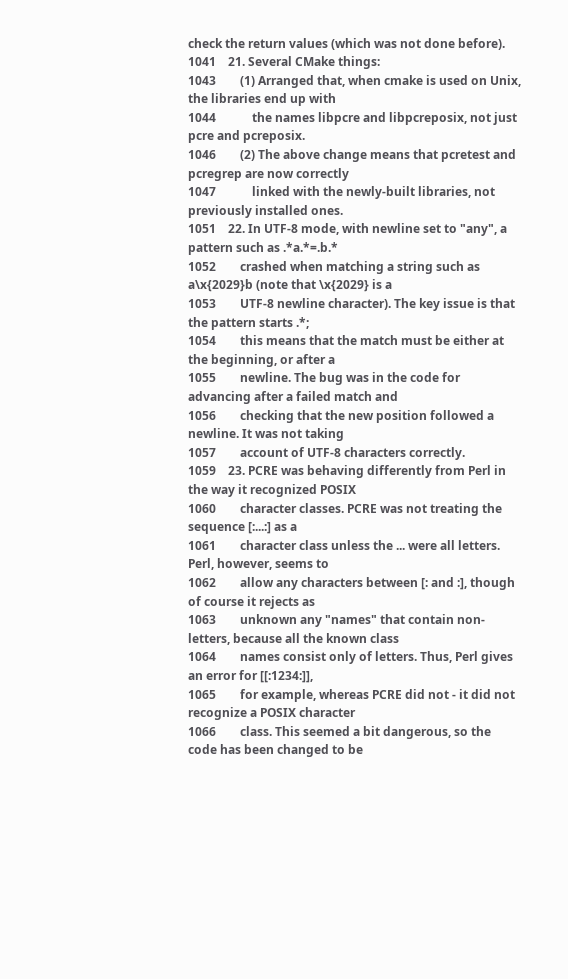check the return values (which was not done before).
1041    21. Several CMake things:
1043        (1) Arranged that, when cmake is used on Unix, the libraries end up with
1044            the names libpcre and libpcreposix, not just pcre and pcreposix.
1046        (2) The above change means that pcretest and pcregrep are now correctly
1047            linked with the newly-built libraries, not previously installed ones.
1051    22. In UTF-8 mode, with newline set to "any", a pattern such as .*a.*=.b.*
1052        crashed when matching a string such as a\x{2029}b (note that \x{2029} is a
1053        UTF-8 newline character). The key issue is that the pattern starts .*;
1054        this means that the match must be either at the beginning, or after a
1055        newline. The bug was in the code for advancing after a failed match and
1056        checking that the new position followed a newline. It was not taking
1057        account of UTF-8 characters correctly.
1059    23. PCRE was behaving differently from Perl in the way it recognized POSIX
1060        character classes. PCRE was not treating the sequence [:...:] as a
1061        character class unless the ... were all letters. Perl, however, seems to
1062        allow any characters between [: and :], though of course it rejects as
1063        unknown any "names" that contain non-letters, because all the known class
1064        names consist only of letters. Thus, Perl gives an error for [[:1234:]],
1065        for example, whereas PCRE did not - it did not recognize a POSIX character
1066        class. This seemed a bit dangerous, so the code has been changed to be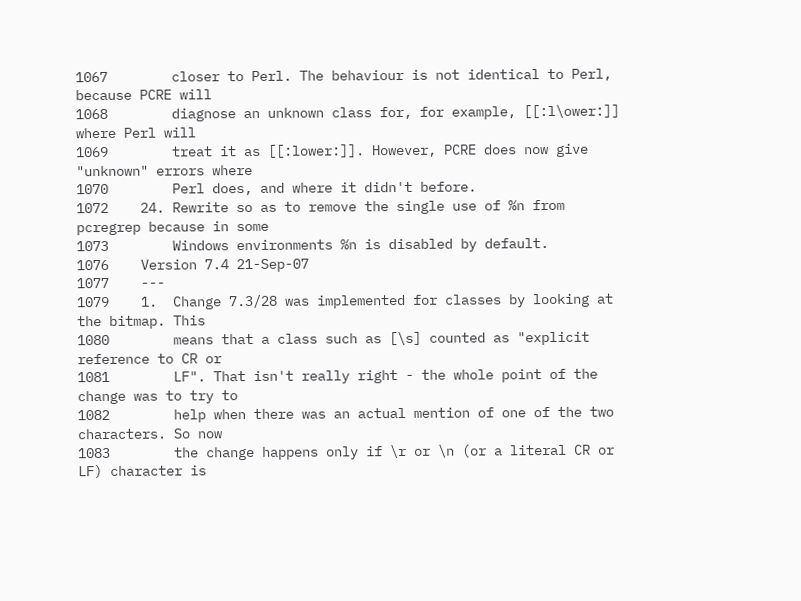1067        closer to Perl. The behaviour is not identical to Perl, because PCRE will
1068        diagnose an unknown class for, for example, [[:l\ower:]] where Perl will
1069        treat it as [[:lower:]]. However, PCRE does now give "unknown" errors where
1070        Perl does, and where it didn't before.
1072    24. Rewrite so as to remove the single use of %n from pcregrep because in some
1073        Windows environments %n is disabled by default.
1076    Version 7.4 21-Sep-07
1077    ---
1079    1.  Change 7.3/28 was implemented for classes by looking at the bitmap. This
1080        means that a class such as [\s] counted as "explicit reference to CR or
1081        LF". That isn't really right - the whole point of the change was to try to
1082        help when there was an actual mention of one of the two characters. So now
1083        the change happens only if \r or \n (or a literal CR or LF) character is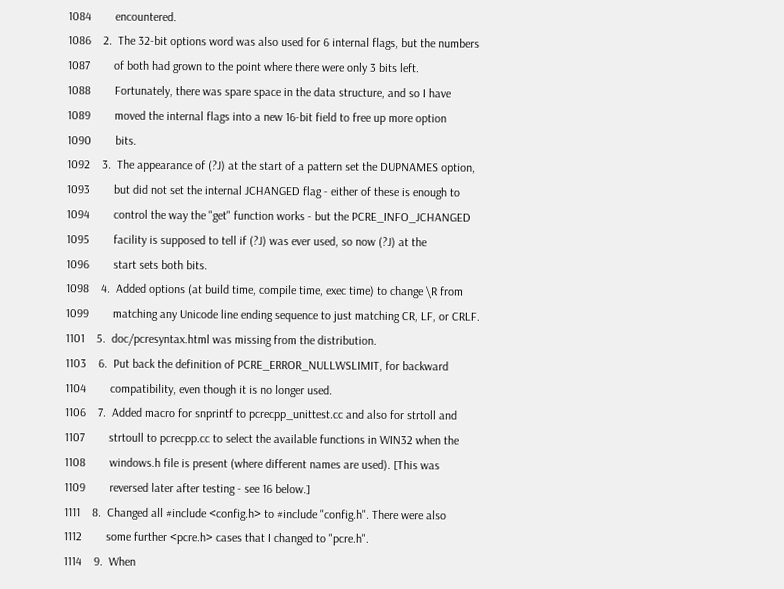1084        encountered.
1086    2.  The 32-bit options word was also used for 6 internal flags, but the numbers
1087        of both had grown to the point where there were only 3 bits left.
1088        Fortunately, there was spare space in the data structure, and so I have
1089        moved the internal flags into a new 16-bit field to free up more option
1090        bits.
1092    3.  The appearance of (?J) at the start of a pattern set the DUPNAMES option,
1093        but did not set the internal JCHANGED flag - either of these is enough to
1094        control the way the "get" function works - but the PCRE_INFO_JCHANGED
1095        facility is supposed to tell if (?J) was ever used, so now (?J) at the
1096        start sets both bits.
1098    4.  Added options (at build time, compile time, exec time) to change \R from
1099        matching any Unicode line ending sequence to just matching CR, LF, or CRLF.
1101    5.  doc/pcresyntax.html was missing from the distribution.
1103    6.  Put back the definition of PCRE_ERROR_NULLWSLIMIT, for backward
1104        compatibility, even though it is no longer used.
1106    7.  Added macro for snprintf to pcrecpp_unittest.cc and also for strtoll and
1107        strtoull to pcrecpp.cc to select the available functions in WIN32 when the
1108        windows.h file is present (where different names are used). [This was
1109        reversed later after testing - see 16 below.]
1111    8.  Changed all #include <config.h> to #include "config.h". There were also
1112        some further <pcre.h> cases that I changed to "pcre.h".
1114    9.  When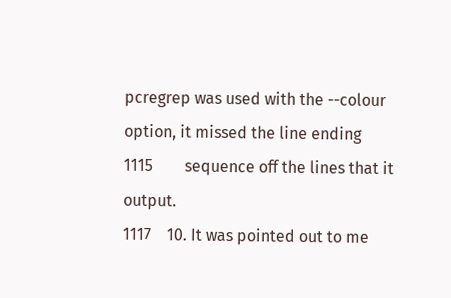pcregrep was used with the --colour option, it missed the line ending
1115        sequence off the lines that it output.
1117    10. It was pointed out to me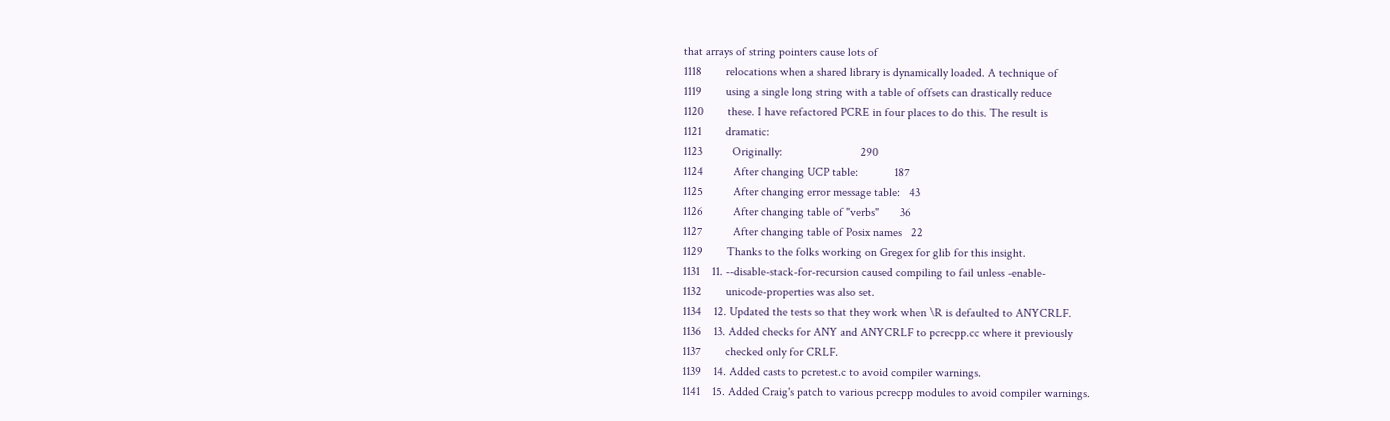that arrays of string pointers cause lots of
1118        relocations when a shared library is dynamically loaded. A technique of
1119        using a single long string with a table of offsets can drastically reduce
1120        these. I have refactored PCRE in four places to do this. The result is
1121        dramatic:
1123          Originally:                          290
1124          After changing UCP table:            187
1125          After changing error message table:   43
1126          After changing table of "verbs"       36
1127          After changing table of Posix names   22
1129        Thanks to the folks working on Gregex for glib for this insight.
1131    11. --disable-stack-for-recursion caused compiling to fail unless -enable-
1132        unicode-properties was also set.
1134    12. Updated the tests so that they work when \R is defaulted to ANYCRLF.
1136    13. Added checks for ANY and ANYCRLF to pcrecpp.cc where it previously
1137        checked only for CRLF.
1139    14. Added casts to pcretest.c to avoid compiler warnings.
1141    15. Added Craig's patch to various pcrecpp modules to avoid compiler warnings.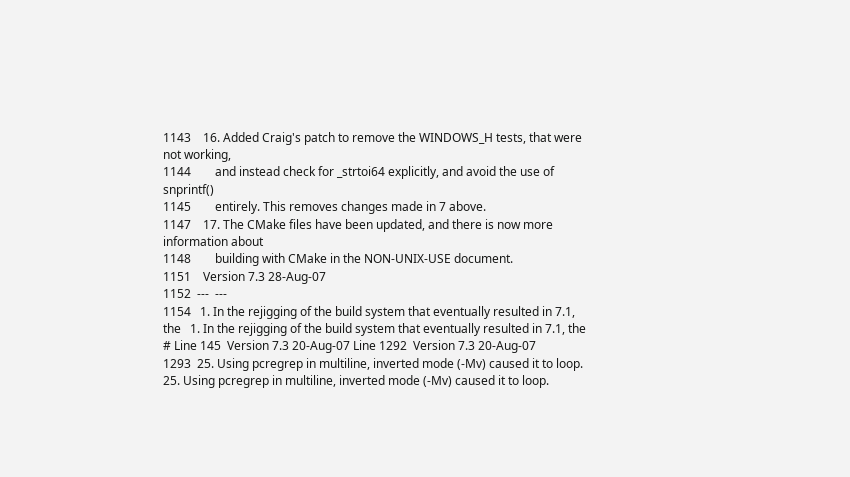1143    16. Added Craig's patch to remove the WINDOWS_H tests, that were not working,
1144        and instead check for _strtoi64 explicitly, and avoid the use of snprintf()
1145        entirely. This removes changes made in 7 above.
1147    17. The CMake files have been updated, and there is now more information about
1148        building with CMake in the NON-UNIX-USE document.
1151    Version 7.3 28-Aug-07
1152  ---  ---
1154   1. In the rejigging of the build system that eventually resulted in 7.1, the   1. In the rejigging of the build system that eventually resulted in 7.1, the
# Line 145  Version 7.3 20-Aug-07 Line 1292  Version 7.3 20-Aug-07
1293  25. Using pcregrep in multiline, inverted mode (-Mv) caused it to loop.  25. Using pcregrep in multiline, inverted mode (-Mv) caused it to loop.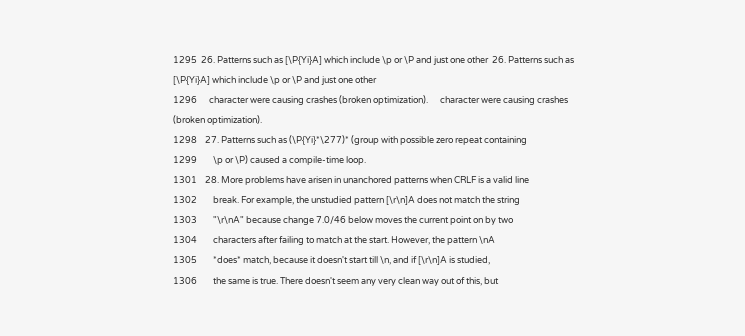1295  26. Patterns such as [\P{Yi}A] which include \p or \P and just one other  26. Patterns such as [\P{Yi}A] which include \p or \P and just one other
1296      character were causing crashes (broken optimization).      character were causing crashes (broken optimization).
1298    27. Patterns such as (\P{Yi}*\277)* (group with possible zero repeat containing
1299        \p or \P) caused a compile-time loop.
1301    28. More problems have arisen in unanchored patterns when CRLF is a valid line
1302        break. For example, the unstudied pattern [\r\n]A does not match the string
1303        "\r\nA" because change 7.0/46 below moves the current point on by two
1304        characters after failing to match at the start. However, the pattern \nA
1305        *does* match, because it doesn't start till \n, and if [\r\n]A is studied,
1306        the same is true. There doesn't seem any very clean way out of this, but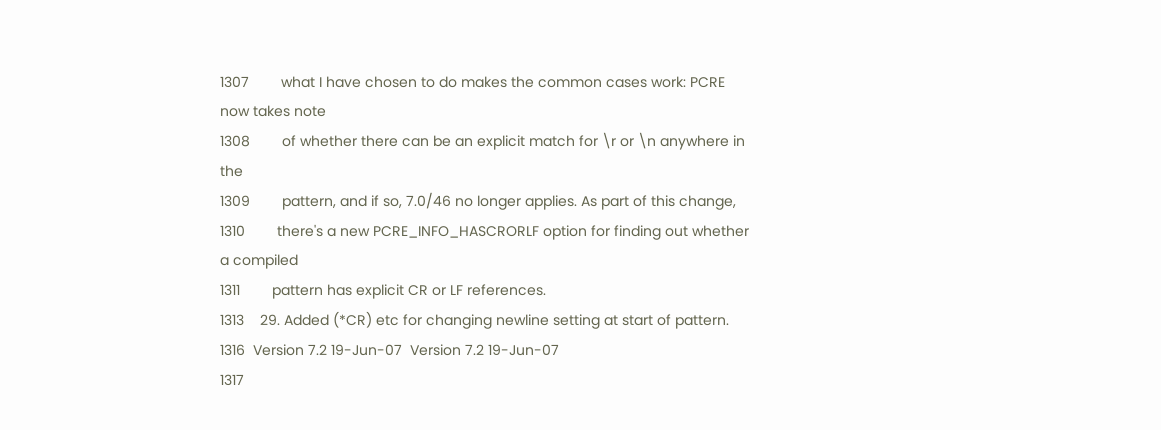1307        what I have chosen to do makes the common cases work: PCRE now takes note
1308        of whether there can be an explicit match for \r or \n anywhere in the
1309        pattern, and if so, 7.0/46 no longer applies. As part of this change,
1310        there's a new PCRE_INFO_HASCRORLF option for finding out whether a compiled
1311        pattern has explicit CR or LF references.
1313    29. Added (*CR) etc for changing newline setting at start of pattern.
1316  Version 7.2 19-Jun-07  Version 7.2 19-Jun-07
1317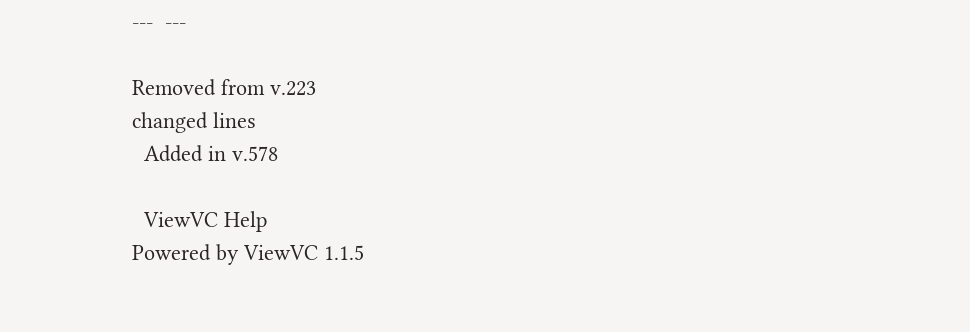---  ---

Removed from v.223
changed lines
  Added in v.578

  ViewVC Help
Powered by ViewVC 1.1.5